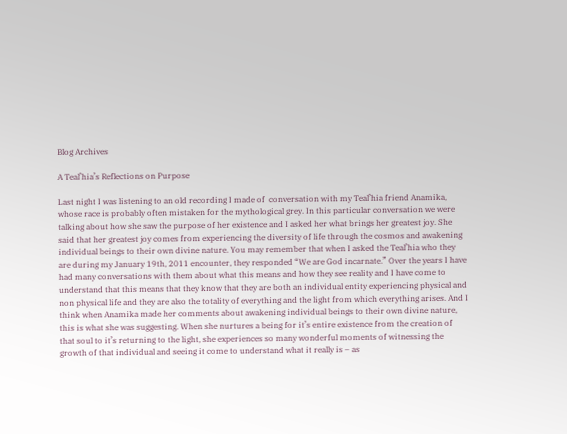Blog Archives

A Teal’hia’s Reflections on Purpose

Last night I was listening to an old recording I made of  conversation with my Teal’hia friend Anamika, whose race is probably often mistaken for the mythological grey. In this particular conversation we were talking about how she saw the purpose of her existence and I asked her what brings her greatest joy. She said that her greatest joy comes from experiencing the diversity of life through the cosmos and awakening individual beings to their own divine nature. You may remember that when I asked the Teal’hia who they are during my January 19th, 2011 encounter, they responded “We are God incarnate.” Over the years I have had many conversations with them about what this means and how they see reality and I have come to understand that this means that they know that they are both an individual entity experiencing physical and non physical life and they are also the totality of everything and the light from which everything arises. And I think when Anamika made her comments about awakening individual beings to their own divine nature, this is what she was suggesting. When she nurtures a being for it’s entire existence from the creation of that soul to it’s returning to the light, she experiences so many wonderful moments of witnessing the growth of that individual and seeing it come to understand what it really is – as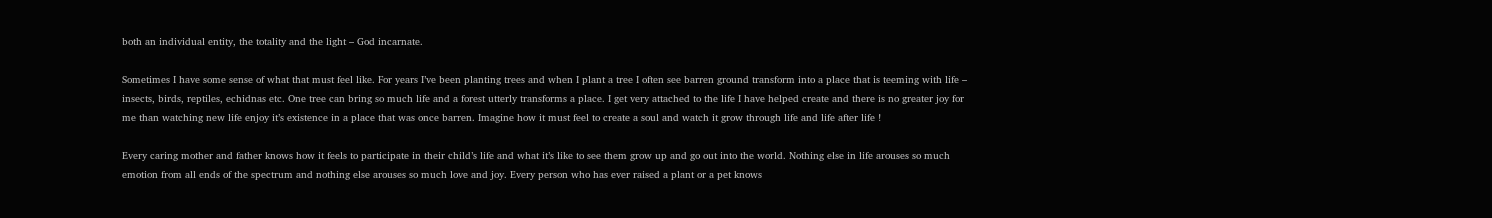both an individual entity, the totality and the light – God incarnate.

Sometimes I have some sense of what that must feel like. For years I’ve been planting trees and when I plant a tree I often see barren ground transform into a place that is teeming with life – insects, birds, reptiles, echidnas etc. One tree can bring so much life and a forest utterly transforms a place. I get very attached to the life I have helped create and there is no greater joy for me than watching new life enjoy it’s existence in a place that was once barren. Imagine how it must feel to create a soul and watch it grow through life and life after life !

Every caring mother and father knows how it feels to participate in their child’s life and what it’s like to see them grow up and go out into the world. Nothing else in life arouses so much emotion from all ends of the spectrum and nothing else arouses so much love and joy. Every person who has ever raised a plant or a pet knows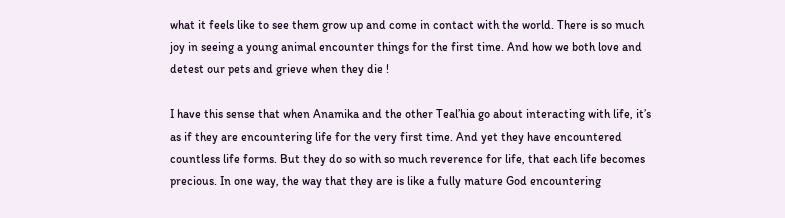what it feels like to see them grow up and come in contact with the world. There is so much joy in seeing a young animal encounter things for the first time. And how we both love and detest our pets and grieve when they die !

I have this sense that when Anamika and the other Teal’hia go about interacting with life, it’s as if they are encountering life for the very first time. And yet they have encountered countless life forms. But they do so with so much reverence for life, that each life becomes precious. In one way, the way that they are is like a fully mature God encountering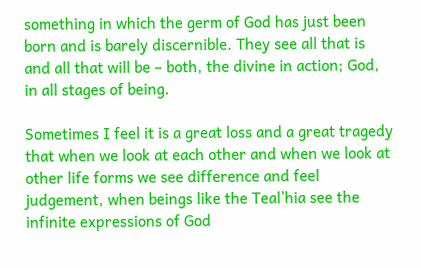something in which the germ of God has just been born and is barely discernible. They see all that is and all that will be – both, the divine in action; God, in all stages of being.

Sometimes I feel it is a great loss and a great tragedy that when we look at each other and when we look at other life forms we see difference and feel judgement, when beings like the Teal’hia see the infinite expressions of God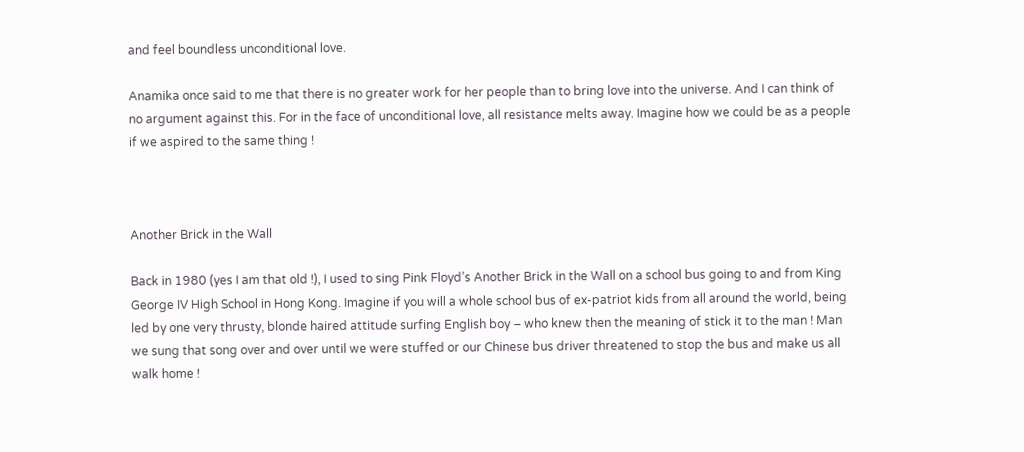and feel boundless unconditional love.

Anamika once said to me that there is no greater work for her people than to bring love into the universe. And I can think of no argument against this. For in the face of unconditional love, all resistance melts away. Imagine how we could be as a people if we aspired to the same thing !



Another Brick in the Wall

Back in 1980 (yes I am that old !), I used to sing Pink Floyd’s Another Brick in the Wall on a school bus going to and from King George IV High School in Hong Kong. Imagine if you will a whole school bus of ex-patriot kids from all around the world, being led by one very thrusty, blonde haired attitude surfing English boy – who knew then the meaning of stick it to the man ! Man we sung that song over and over until we were stuffed or our Chinese bus driver threatened to stop the bus and make us all walk home !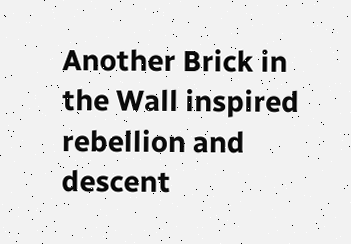Another Brick in the Wall inspired rebellion and descent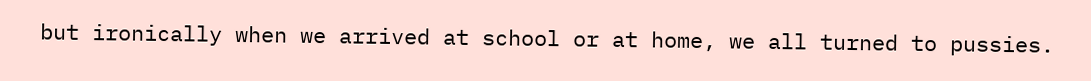but ironically when we arrived at school or at home, we all turned to pussies.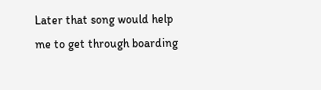Later that song would help me to get through boarding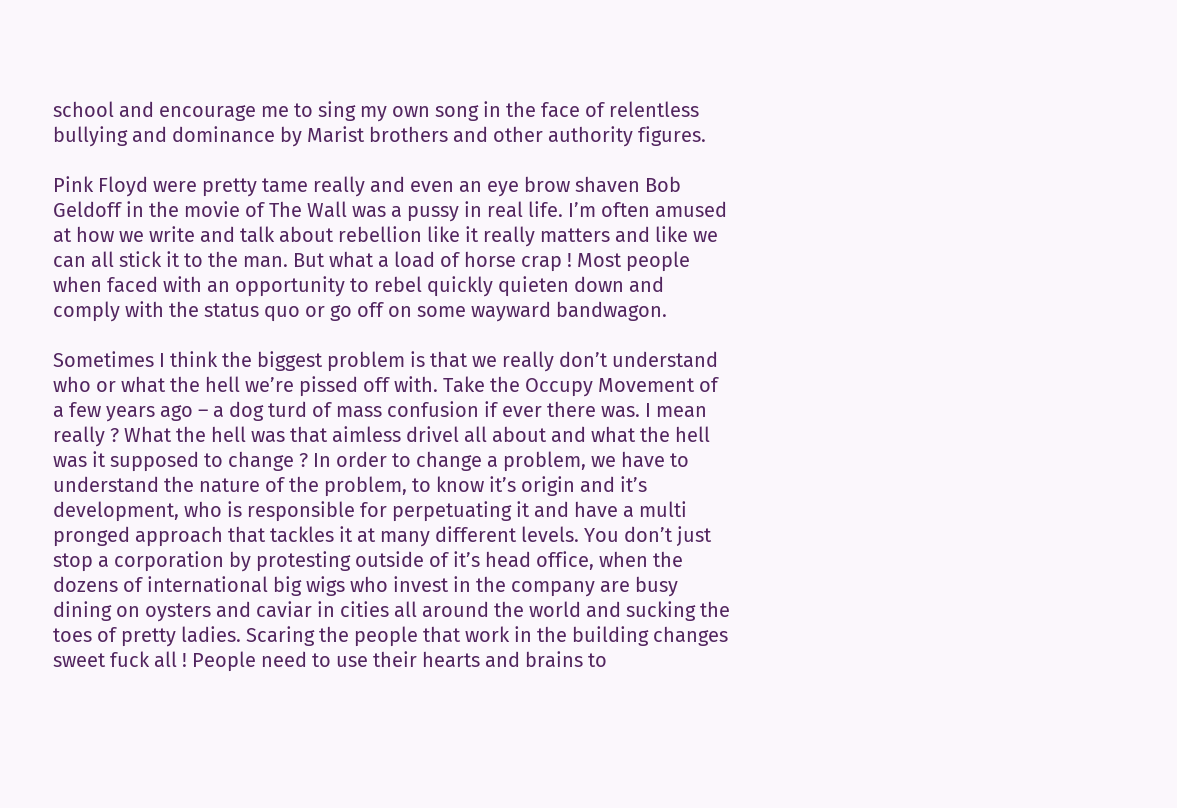school and encourage me to sing my own song in the face of relentless bullying and dominance by Marist brothers and other authority figures.

Pink Floyd were pretty tame really and even an eye brow shaven Bob Geldoff in the movie of The Wall was a pussy in real life. I’m often amused at how we write and talk about rebellion like it really matters and like we can all stick it to the man. But what a load of horse crap ! Most people when faced with an opportunity to rebel quickly quieten down and comply with the status quo or go off on some wayward bandwagon.

Sometimes I think the biggest problem is that we really don’t understand who or what the hell we’re pissed off with. Take the Occupy Movement of a few years ago – a dog turd of mass confusion if ever there was. I mean really ? What the hell was that aimless drivel all about and what the hell was it supposed to change ? In order to change a problem, we have to understand the nature of the problem, to know it’s origin and it’s development, who is responsible for perpetuating it and have a multi pronged approach that tackles it at many different levels. You don’t just stop a corporation by protesting outside of it’s head office, when the dozens of international big wigs who invest in the company are busy dining on oysters and caviar in cities all around the world and sucking the toes of pretty ladies. Scaring the people that work in the building changes sweet fuck all ! People need to use their hearts and brains to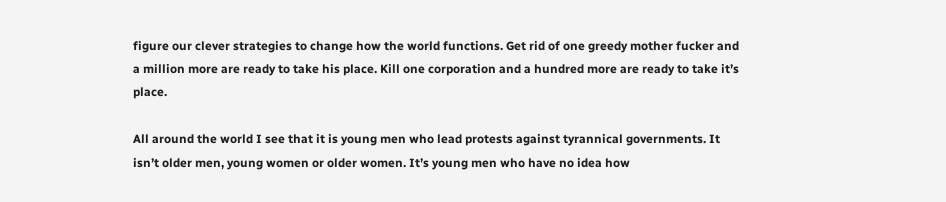figure our clever strategies to change how the world functions. Get rid of one greedy mother fucker and a million more are ready to take his place. Kill one corporation and a hundred more are ready to take it’s place.

All around the world I see that it is young men who lead protests against tyrannical governments. It isn’t older men, young women or older women. It’s young men who have no idea how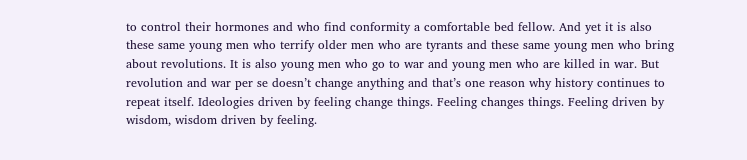to control their hormones and who find conformity a comfortable bed fellow. And yet it is also these same young men who terrify older men who are tyrants and these same young men who bring about revolutions. It is also young men who go to war and young men who are killed in war. But revolution and war per se doesn’t change anything and that’s one reason why history continues to repeat itself. Ideologies driven by feeling change things. Feeling changes things. Feeling driven by wisdom, wisdom driven by feeling.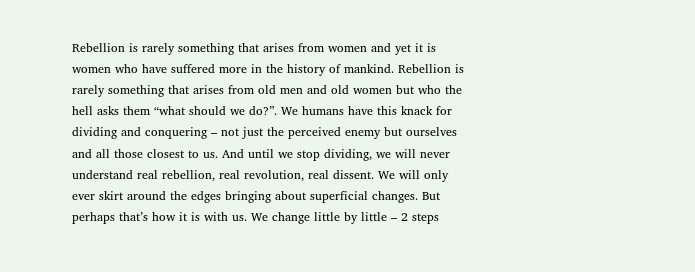Rebellion is rarely something that arises from women and yet it is women who have suffered more in the history of mankind. Rebellion is rarely something that arises from old men and old women but who the hell asks them “what should we do?”. We humans have this knack for dividing and conquering – not just the perceived enemy but ourselves and all those closest to us. And until we stop dividing, we will never understand real rebellion, real revolution, real dissent. We will only ever skirt around the edges bringing about superficial changes. But perhaps that’s how it is with us. We change little by little – 2 steps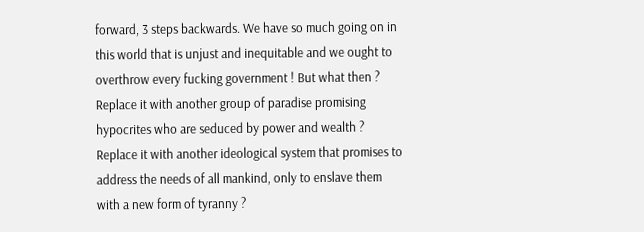forward, 3 steps backwards. We have so much going on in this world that is unjust and inequitable and we ought to overthrow every fucking government ! But what then ? Replace it with another group of paradise promising hypocrites who are seduced by power and wealth ? Replace it with another ideological system that promises to address the needs of all mankind, only to enslave them with a new form of tyranny ?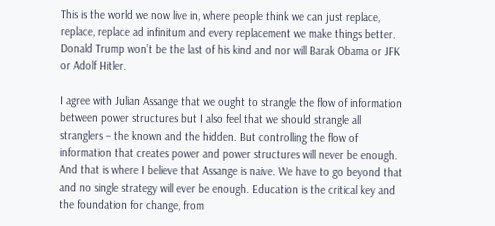This is the world we now live in, where people think we can just replace, replace, replace ad infinitum and every replacement we make things better. Donald Trump won’t be the last of his kind and nor will Barak Obama or JFK or Adolf Hitler.

I agree with Julian Assange that we ought to strangle the flow of information between power structures but I also feel that we should strangle all stranglers – the known and the hidden. But controlling the flow of information that creates power and power structures will never be enough. And that is where I believe that Assange is naive. We have to go beyond that and no single strategy will ever be enough. Education is the critical key and the foundation for change, from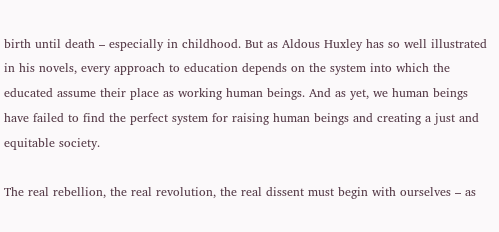birth until death – especially in childhood. But as Aldous Huxley has so well illustrated in his novels, every approach to education depends on the system into which the educated assume their place as working human beings. And as yet, we human beings have failed to find the perfect system for raising human beings and creating a just and equitable society.

The real rebellion, the real revolution, the real dissent must begin with ourselves – as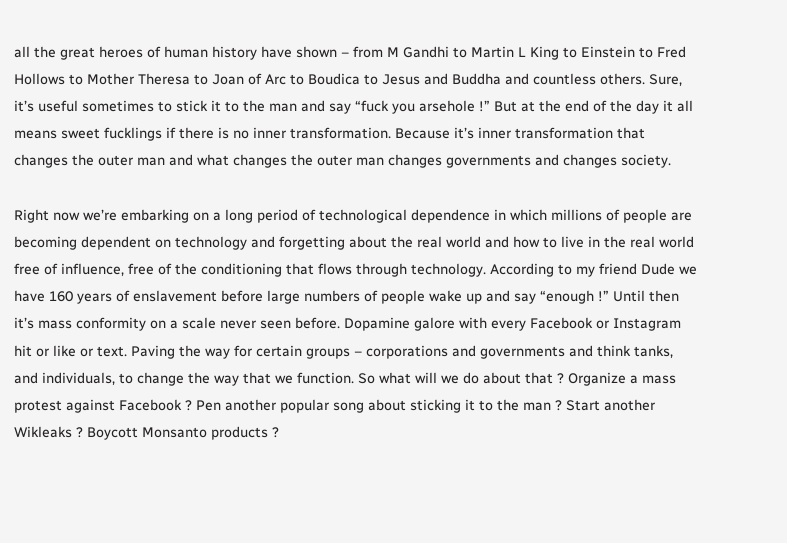all the great heroes of human history have shown – from M Gandhi to Martin L King to Einstein to Fred Hollows to Mother Theresa to Joan of Arc to Boudica to Jesus and Buddha and countless others. Sure, it’s useful sometimes to stick it to the man and say “fuck you arsehole !” But at the end of the day it all means sweet fucklings if there is no inner transformation. Because it’s inner transformation that changes the outer man and what changes the outer man changes governments and changes society.

Right now we’re embarking on a long period of technological dependence in which millions of people are becoming dependent on technology and forgetting about the real world and how to live in the real world free of influence, free of the conditioning that flows through technology. According to my friend Dude we have 160 years of enslavement before large numbers of people wake up and say “enough !” Until then it’s mass conformity on a scale never seen before. Dopamine galore with every Facebook or Instagram hit or like or text. Paving the way for certain groups – corporations and governments and think tanks, and individuals, to change the way that we function. So what will we do about that ? Organize a mass protest against Facebook ? Pen another popular song about sticking it to the man ? Start another Wikleaks ? Boycott Monsanto products ?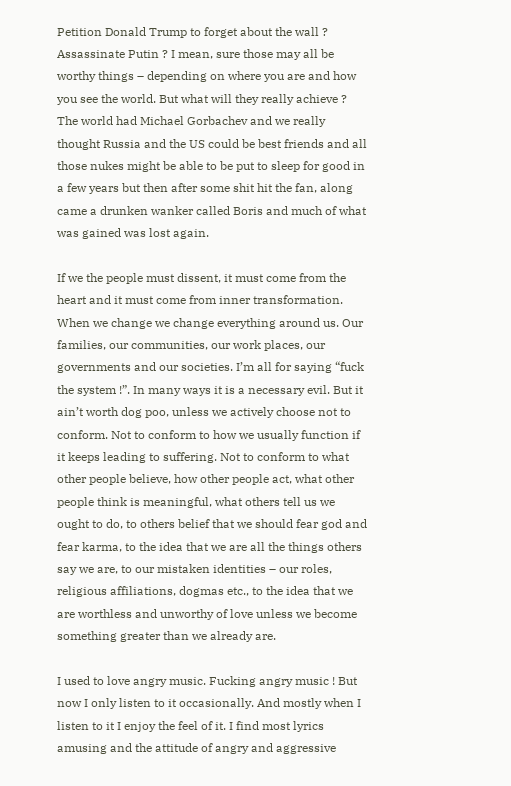Petition Donald Trump to forget about the wall ? Assassinate Putin ? I mean, sure those may all be worthy things – depending on where you are and how you see the world. But what will they really achieve ? The world had Michael Gorbachev and we really thought Russia and the US could be best friends and all those nukes might be able to be put to sleep for good in a few years but then after some shit hit the fan, along came a drunken wanker called Boris and much of what was gained was lost again.

If we the people must dissent, it must come from the heart and it must come from inner transformation. When we change we change everything around us. Our families, our communities, our work places, our governments and our societies. I’m all for saying “fuck the system !”. In many ways it is a necessary evil. But it ain’t worth dog poo, unless we actively choose not to conform. Not to conform to how we usually function if it keeps leading to suffering. Not to conform to what other people believe, how other people act, what other people think is meaningful, what others tell us we ought to do, to others belief that we should fear god and fear karma, to the idea that we are all the things others say we are, to our mistaken identities – our roles, religious affiliations, dogmas etc., to the idea that we are worthless and unworthy of love unless we become something greater than we already are.

I used to love angry music. Fucking angry music ! But now I only listen to it occasionally. And mostly when I listen to it I enjoy the feel of it. I find most lyrics amusing and the attitude of angry and aggressive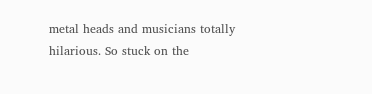metal heads and musicians totally hilarious. So stuck on the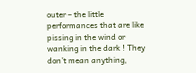outer – the little performances that are like pissing in the wind or wanking in the dark ! They don’t mean anything,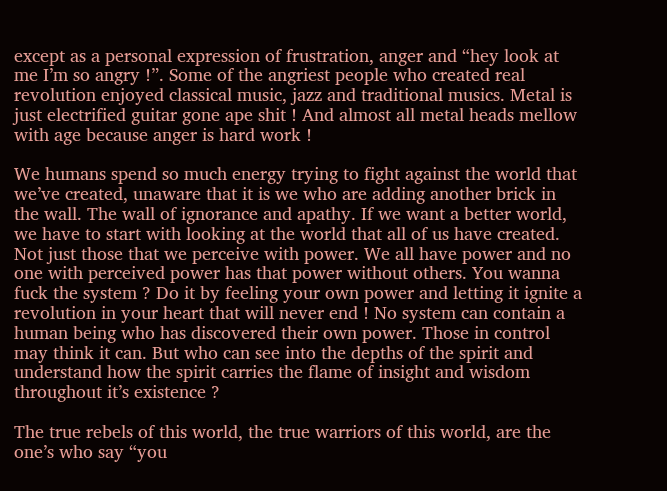except as a personal expression of frustration, anger and “hey look at me I’m so angry !”. Some of the angriest people who created real revolution enjoyed classical music, jazz and traditional musics. Metal is just electrified guitar gone ape shit ! And almost all metal heads mellow with age because anger is hard work !

We humans spend so much energy trying to fight against the world that we’ve created, unaware that it is we who are adding another brick in the wall. The wall of ignorance and apathy. If we want a better world, we have to start with looking at the world that all of us have created. Not just those that we perceive with power. We all have power and no one with perceived power has that power without others. You wanna fuck the system ? Do it by feeling your own power and letting it ignite a revolution in your heart that will never end ! No system can contain a human being who has discovered their own power. Those in control may think it can. But who can see into the depths of the spirit and understand how the spirit carries the flame of insight and wisdom throughout it’s existence ?

The true rebels of this world, the true warriors of this world, are the one’s who say “you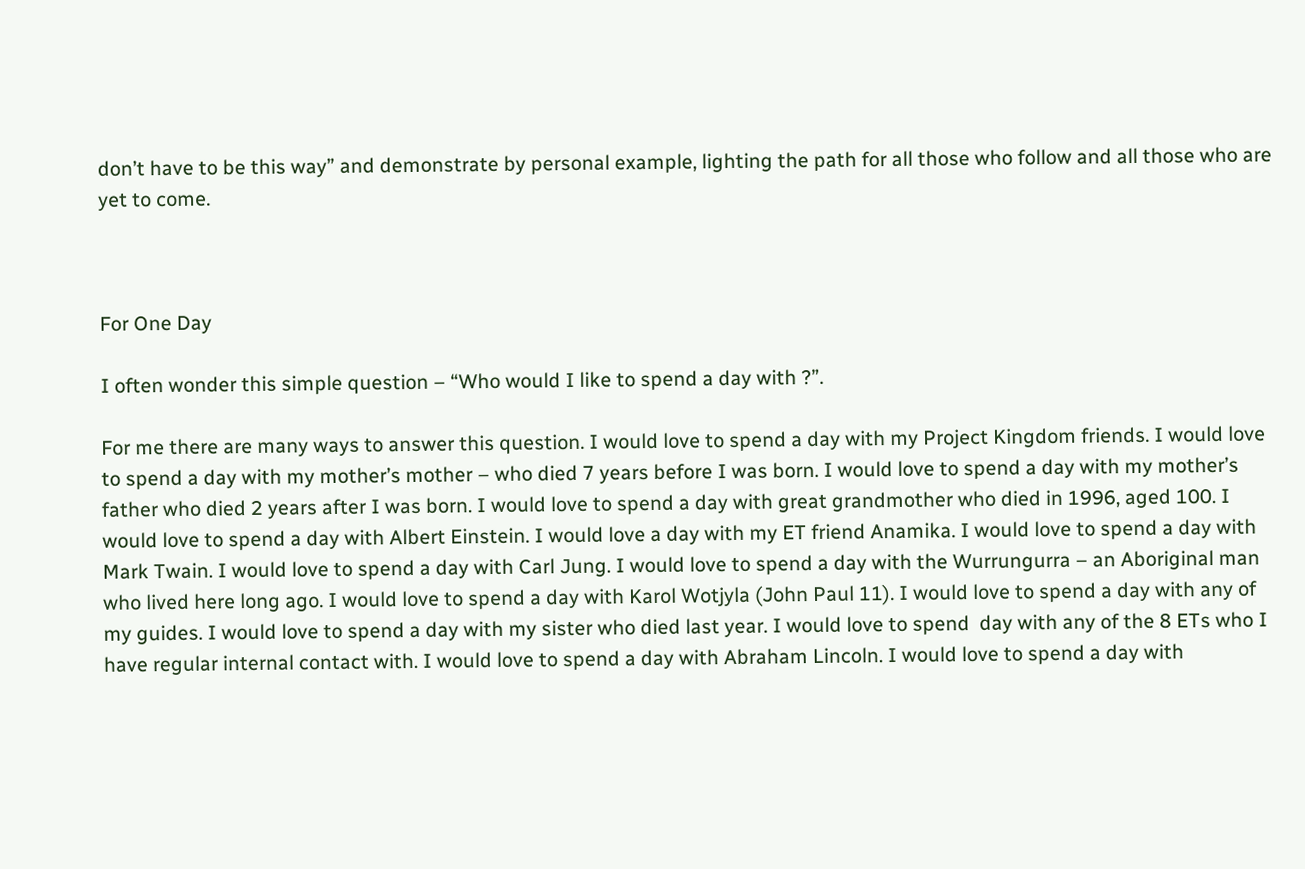don’t have to be this way” and demonstrate by personal example, lighting the path for all those who follow and all those who are yet to come.



For One Day

I often wonder this simple question – “Who would I like to spend a day with ?”.

For me there are many ways to answer this question. I would love to spend a day with my Project Kingdom friends. I would love to spend a day with my mother’s mother – who died 7 years before I was born. I would love to spend a day with my mother’s father who died 2 years after I was born. I would love to spend a day with great grandmother who died in 1996, aged 100. I would love to spend a day with Albert Einstein. I would love a day with my ET friend Anamika. I would love to spend a day with Mark Twain. I would love to spend a day with Carl Jung. I would love to spend a day with the Wurrungurra – an Aboriginal man who lived here long ago. I would love to spend a day with Karol Wotjyla (John Paul 11). I would love to spend a day with any of my guides. I would love to spend a day with my sister who died last year. I would love to spend  day with any of the 8 ETs who I have regular internal contact with. I would love to spend a day with Abraham Lincoln. I would love to spend a day with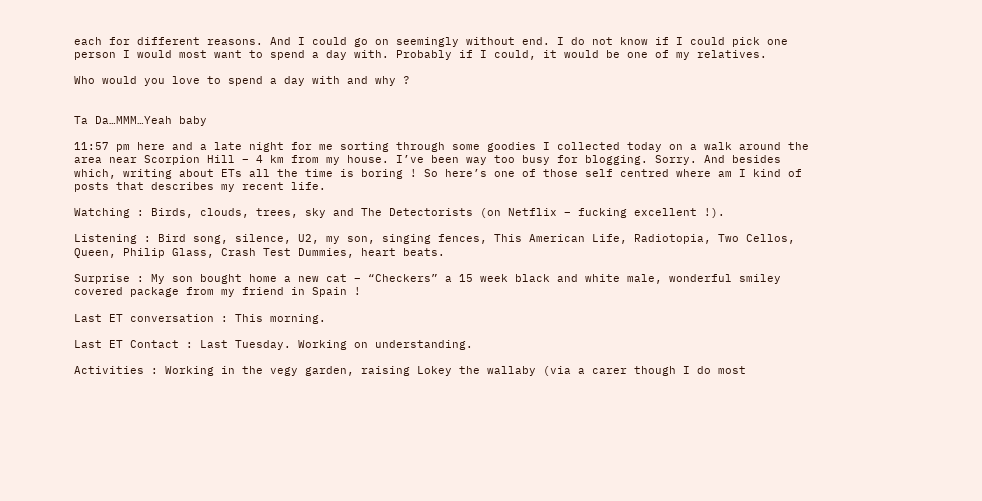each for different reasons. And I could go on seemingly without end. I do not know if I could pick one person I would most want to spend a day with. Probably if I could, it would be one of my relatives.

Who would you love to spend a day with and why ?


Ta Da…MMM…Yeah baby

11:57 pm here and a late night for me sorting through some goodies I collected today on a walk around the area near Scorpion Hill – 4 km from my house. I’ve been way too busy for blogging. Sorry. And besides which, writing about ETs all the time is boring ! So here’s one of those self centred where am I kind of posts that describes my recent life.

Watching : Birds, clouds, trees, sky and The Detectorists (on Netflix – fucking excellent !).

Listening : Bird song, silence, U2, my son, singing fences, This American Life, Radiotopia, Two Cellos, Queen, Philip Glass, Crash Test Dummies, heart beats.

Surprise : My son bought home a new cat – “Checkers” a 15 week black and white male, wonderful smiley covered package from my friend in Spain !

Last ET conversation : This morning.

Last ET Contact : Last Tuesday. Working on understanding.

Activities : Working in the vegy garden, raising Lokey the wallaby (via a carer though I do most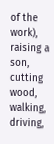of the work), raising a son, cutting wood, walking, driving,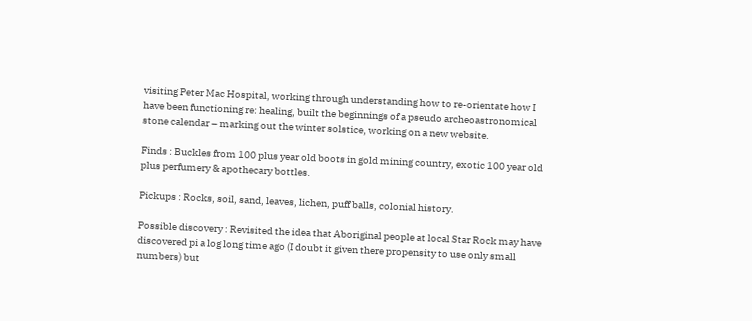visiting Peter Mac Hospital, working through understanding how to re-orientate how I have been functioning re: healing, built the beginnings of a pseudo archeoastronomical stone calendar – marking out the winter solstice, working on a new website.

Finds : Buckles from 100 plus year old boots in gold mining country, exotic 100 year old plus perfumery & apothecary bottles.

Pickups : Rocks, soil, sand, leaves, lichen, puff balls, colonial history.

Possible discovery : Revisited the idea that Aboriginal people at local Star Rock may have discovered pi a log long time ago (I doubt it given there propensity to use only small numbers) but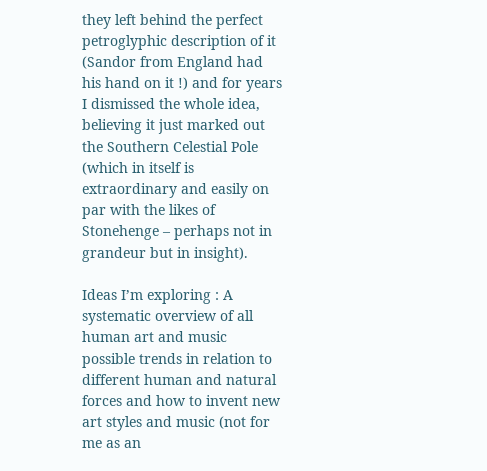they left behind the perfect petroglyphic description of it (Sandor from England had his hand on it !) and for years I dismissed the whole idea, believing it just marked out the Southern Celestial Pole (which in itself is extraordinary and easily on par with the likes of Stonehenge – perhaps not in grandeur but in insight).

Ideas I’m exploring : A systematic overview of all human art and music possible trends in relation to different human and natural forces and how to invent new art styles and music (not for me as an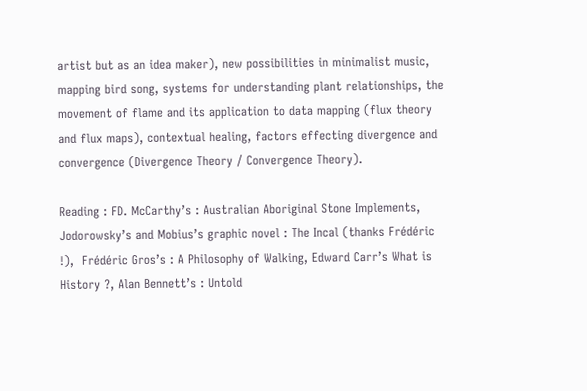artist but as an idea maker), new possibilities in minimalist music, mapping bird song, systems for understanding plant relationships, the movement of flame and its application to data mapping (flux theory and flux maps), contextual healing, factors effecting divergence and convergence (Divergence Theory / Convergence Theory).

Reading : FD. McCarthy’s : Australian Aboriginal Stone Implements, Jodorowsky’s and Mobius’s graphic novel : The Incal (thanks Frédéric !),  Frédéric Gros’s : A Philosophy of Walking, Edward Carr’s What is History ?, Alan Bennett’s : Untold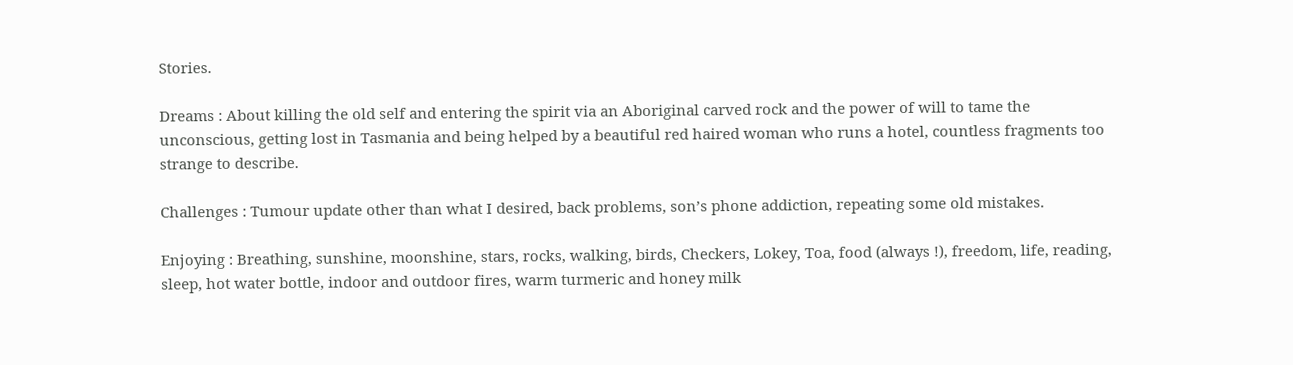Stories.

Dreams : About killing the old self and entering the spirit via an Aboriginal carved rock and the power of will to tame the unconscious, getting lost in Tasmania and being helped by a beautiful red haired woman who runs a hotel, countless fragments too strange to describe.

Challenges : Tumour update other than what I desired, back problems, son’s phone addiction, repeating some old mistakes.

Enjoying : Breathing, sunshine, moonshine, stars, rocks, walking, birds, Checkers, Lokey, Toa, food (always !), freedom, life, reading, sleep, hot water bottle, indoor and outdoor fires, warm turmeric and honey milk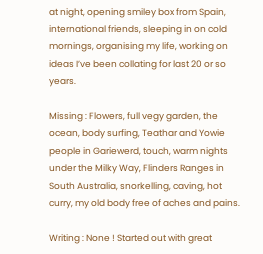at night, opening smiley box from Spain, international friends, sleeping in on cold mornings, organising my life, working on ideas I’ve been collating for last 20 or so years.

Missing : Flowers, full vegy garden, the ocean, body surfing, Teathar and Yowie people in Gariewerd, touch, warm nights under the Milky Way, Flinders Ranges in South Australia, snorkelling, caving, hot curry, my old body free of aches and pains.

Writing : None ! Started out with great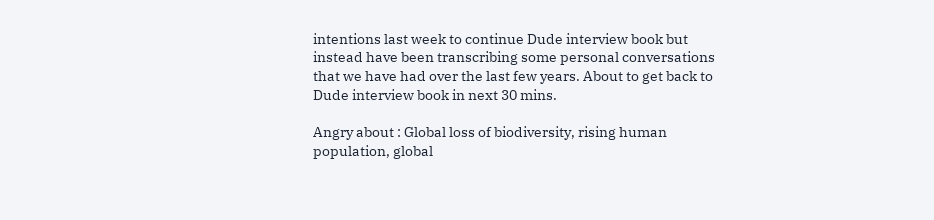intentions last week to continue Dude interview book but instead have been transcribing some personal conversations that we have had over the last few years. About to get back to Dude interview book in next 30 mins.

Angry about : Global loss of biodiversity, rising human population, global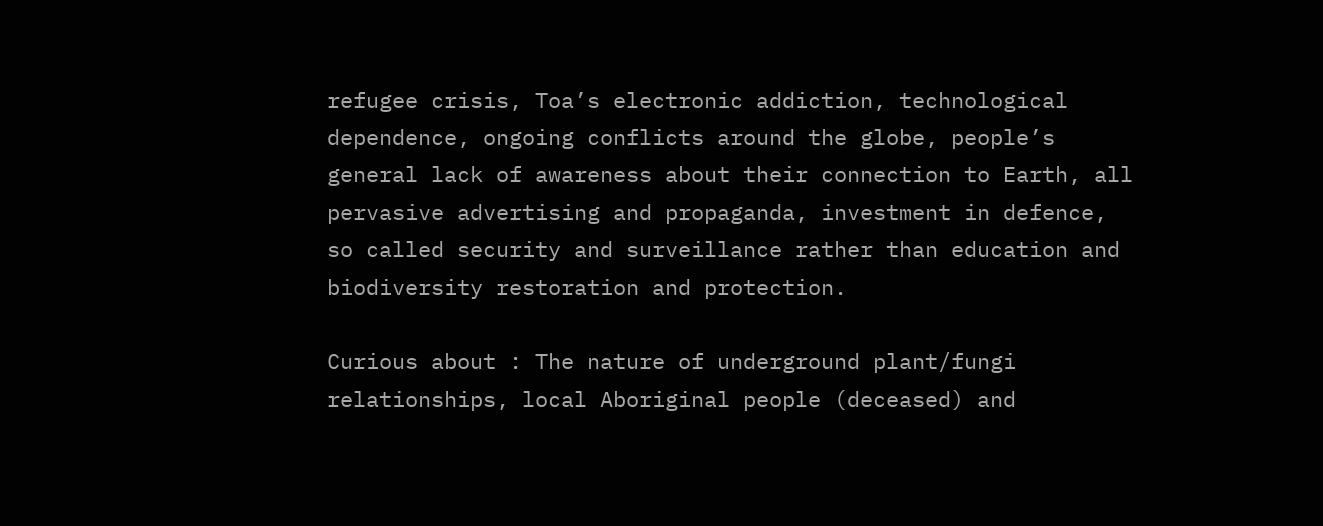refugee crisis, Toa’s electronic addiction, technological dependence, ongoing conflicts around the globe, people’s general lack of awareness about their connection to Earth, all pervasive advertising and propaganda, investment in defence, so called security and surveillance rather than education and biodiversity restoration and protection.

Curious about : The nature of underground plant/fungi relationships, local Aboriginal people (deceased) and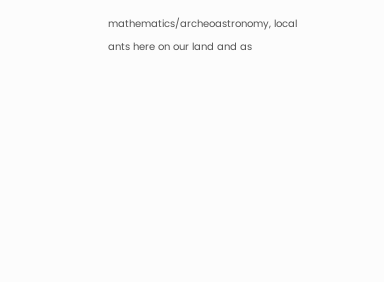mathematics/archeoastronomy, local ants here on our land and as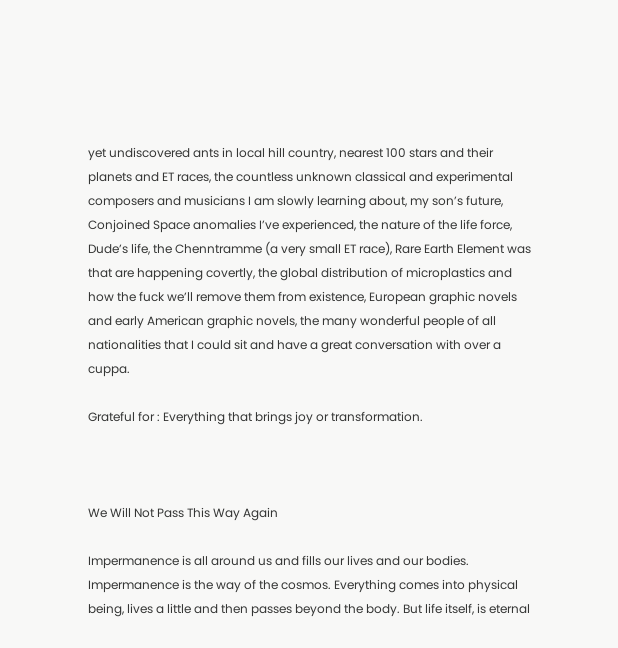yet undiscovered ants in local hill country, nearest 100 stars and their planets and ET races, the countless unknown classical and experimental composers and musicians I am slowly learning about, my son’s future, Conjoined Space anomalies I’ve experienced, the nature of the life force, Dude’s life, the Chenntramme (a very small ET race), Rare Earth Element was that are happening covertly, the global distribution of microplastics and how the fuck we’ll remove them from existence, European graphic novels and early American graphic novels, the many wonderful people of all nationalities that I could sit and have a great conversation with over a cuppa.

Grateful for : Everything that brings joy or transformation.



We Will Not Pass This Way Again

Impermanence is all around us and fills our lives and our bodies. Impermanence is the way of the cosmos. Everything comes into physical being, lives a little and then passes beyond the body. But life itself, is eternal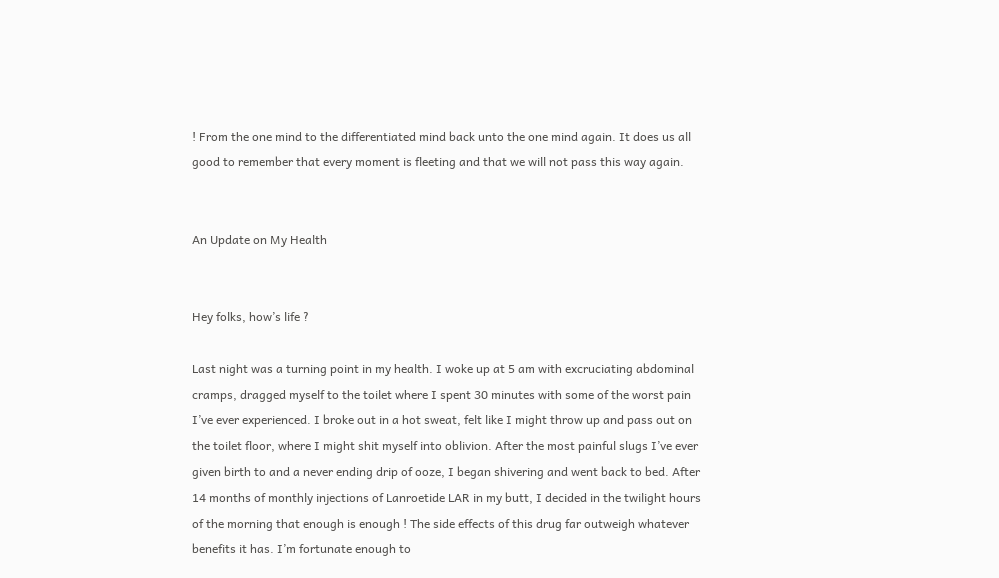! From the one mind to the differentiated mind back unto the one mind again. It does us all good to remember that every moment is fleeting and that we will not pass this way again.


An Update on My Health


Hey folks, how’s life ?

Last night was a turning point in my health. I woke up at 5 am with excruciating abdominal cramps, dragged myself to the toilet where I spent 30 minutes with some of the worst pain I’ve ever experienced. I broke out in a hot sweat, felt like I might throw up and pass out on the toilet floor, where I might shit myself into oblivion. After the most painful slugs I’ve ever given birth to and a never ending drip of ooze, I began shivering and went back to bed. After 14 months of monthly injections of Lanroetide LAR in my butt, I decided in the twilight hours of the morning that enough is enough ! The side effects of this drug far outweigh whatever benefits it has. I’m fortunate enough to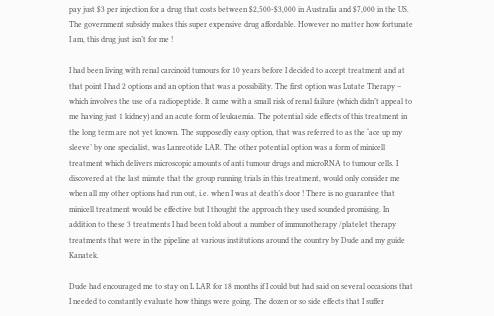pay just $3 per injection for a drug that costs between $2,500-$3,000 in Australia and $7,000 in the US. The government subsidy makes this super expensive drug affordable. However no matter how fortunate I am, this drug just isn’t for me !

I had been living with renal carcinoid tumours for 10 years before I decided to accept treatment and at that point I had 2 options and an option that was a possibility. The first option was Lutate Therapy – which involves the use of a radiopeptide. It came with a small risk of renal failure (which didn’t appeal to me having just 1 kidney) and an acute form of leukaemia. The potential side effects of this treatment in the long term are not yet known. The supposedly easy option, that was referred to as the ‘ace up my sleeve’ by one specialist, was Lanreotide LAR. The other potential option was a form of minicell treatment which delivers microscopic amounts of anti tumour drugs and microRNA to tumour cells. I discovered at the last minute that the group running trials in this treatment, would only consider me when all my other options had run out, i.e. when I was at death’s door ! There is no guarantee that minicell treatment would be effective but I thought the approach they used sounded promising. In addition to these 3 treatments I had been told about a number of immunotherapy /platelet therapy treatments that were in the pipeline at various institutions around the country by Dude and my guide Kanatek.

Dude had encouraged me to stay on L LAR for 18 months if I could but had said on several occasions that I needed to constantly evaluate how things were going. The dozen or so side effects that I suffer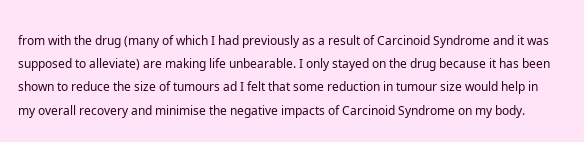from with the drug (many of which I had previously as a result of Carcinoid Syndrome and it was supposed to alleviate) are making life unbearable. I only stayed on the drug because it has been shown to reduce the size of tumours ad I felt that some reduction in tumour size would help in my overall recovery and minimise the negative impacts of Carcinoid Syndrome on my body.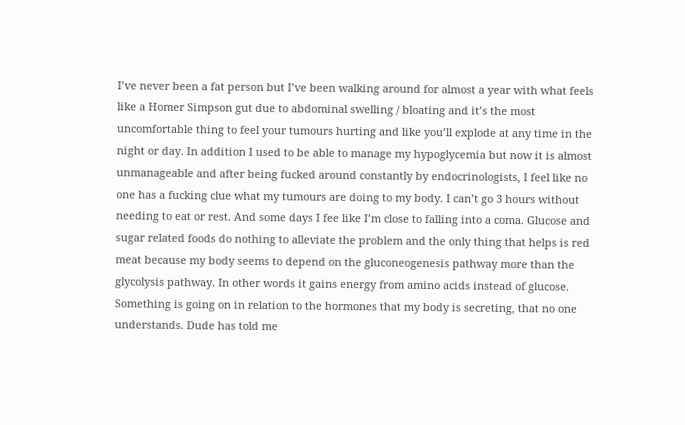I’ve never been a fat person but I’ve been walking around for almost a year with what feels like a Homer Simpson gut due to abdominal swelling / bloating and it’s the most uncomfortable thing to feel your tumours hurting and like you’ll explode at any time in the night or day. In addition I used to be able to manage my hypoglycemia but now it is almost unmanageable and after being fucked around constantly by endocrinologists, I feel like no one has a fucking clue what my tumours are doing to my body. I can’t go 3 hours without needing to eat or rest. And some days I fee like I’m close to falling into a coma. Glucose and sugar related foods do nothing to alleviate the problem and the only thing that helps is red meat because my body seems to depend on the gluconeogenesis pathway more than the glycolysis pathway. In other words it gains energy from amino acids instead of glucose. Something is going on in relation to the hormones that my body is secreting, that no one understands. Dude has told me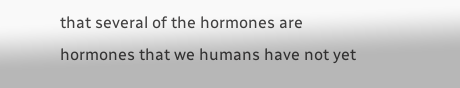that several of the hormones are hormones that we humans have not yet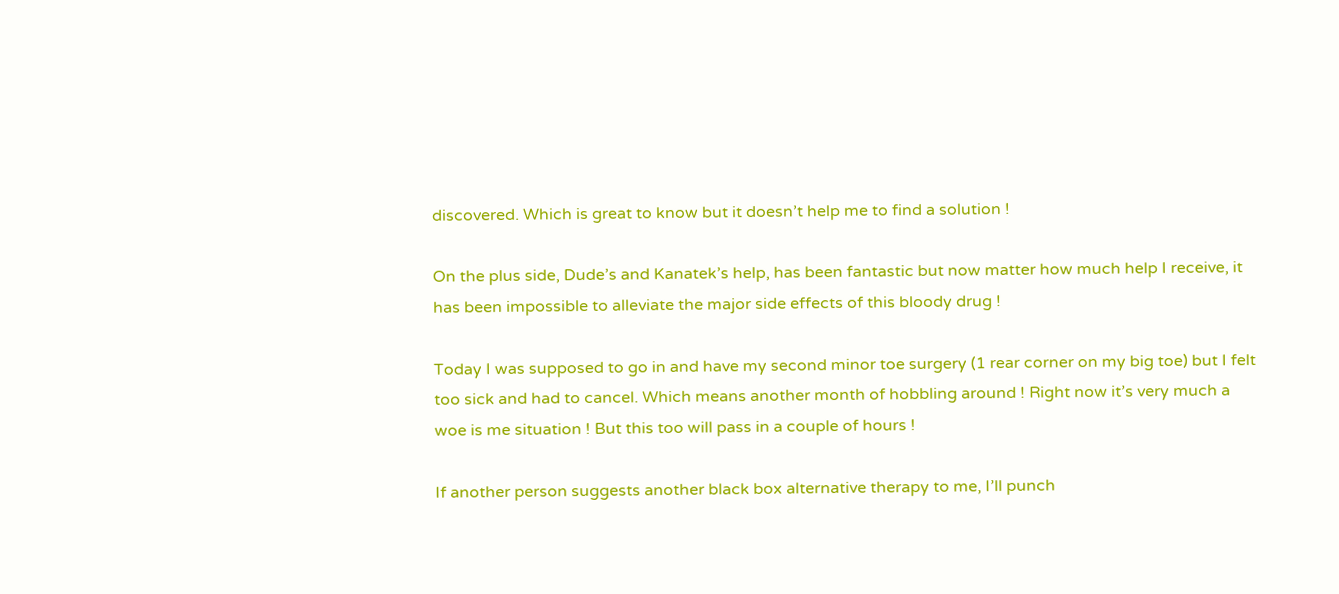discovered. Which is great to know but it doesn’t help me to find a solution !

On the plus side, Dude’s and Kanatek’s help, has been fantastic but now matter how much help I receive, it has been impossible to alleviate the major side effects of this bloody drug !

Today I was supposed to go in and have my second minor toe surgery (1 rear corner on my big toe) but I felt too sick and had to cancel. Which means another month of hobbling around ! Right now it’s very much a woe is me situation ! But this too will pass in a couple of hours !

If another person suggests another black box alternative therapy to me, I’ll punch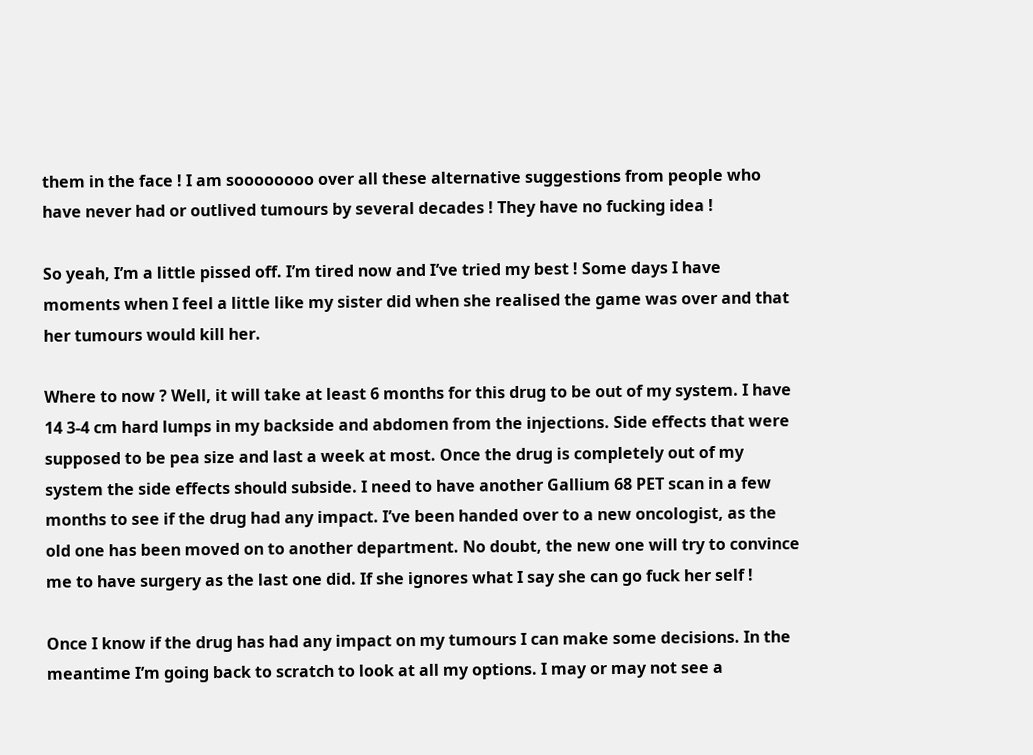them in the face ! I am soooooooo over all these alternative suggestions from people who have never had or outlived tumours by several decades ! They have no fucking idea !

So yeah, I’m a little pissed off. I’m tired now and I’ve tried my best ! Some days I have moments when I feel a little like my sister did when she realised the game was over and that her tumours would kill her.

Where to now ? Well, it will take at least 6 months for this drug to be out of my system. I have 14 3-4 cm hard lumps in my backside and abdomen from the injections. Side effects that were supposed to be pea size and last a week at most. Once the drug is completely out of my system the side effects should subside. I need to have another Gallium 68 PET scan in a few months to see if the drug had any impact. I’ve been handed over to a new oncologist, as the old one has been moved on to another department. No doubt, the new one will try to convince me to have surgery as the last one did. If she ignores what I say she can go fuck her self !

Once I know if the drug has had any impact on my tumours I can make some decisions. In the meantime I’m going back to scratch to look at all my options. I may or may not see a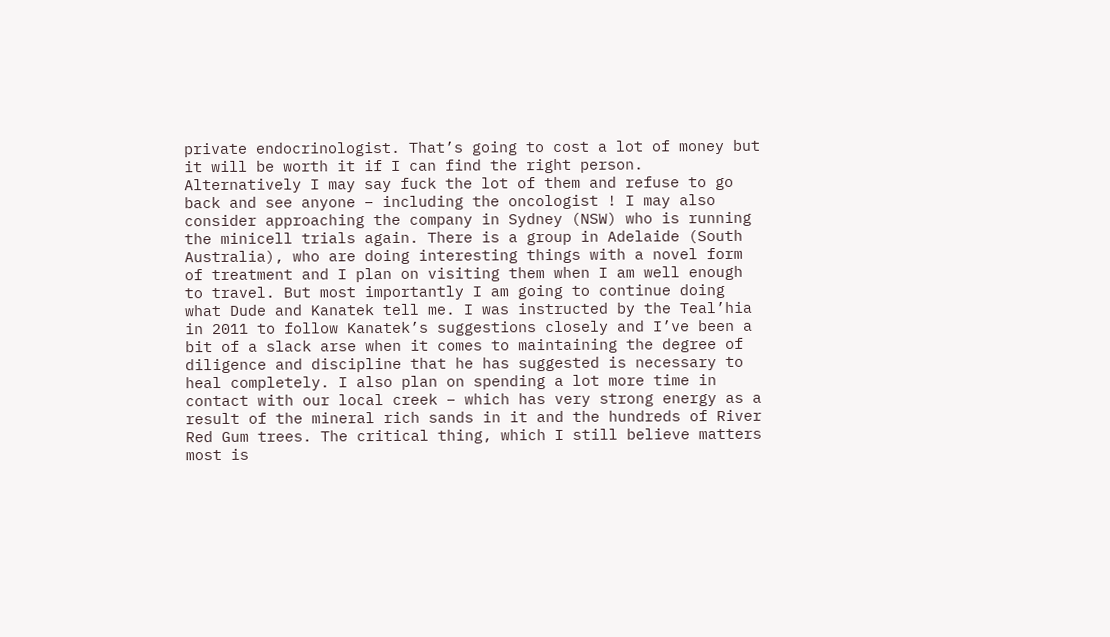private endocrinologist. That’s going to cost a lot of money but it will be worth it if I can find the right person. Alternatively I may say fuck the lot of them and refuse to go back and see anyone – including the oncologist ! I may also consider approaching the company in Sydney (NSW) who is running the minicell trials again. There is a group in Adelaide (South Australia), who are doing interesting things with a novel form of treatment and I plan on visiting them when I am well enough to travel. But most importantly I am going to continue doing what Dude and Kanatek tell me. I was instructed by the Teal’hia in 2011 to follow Kanatek’s suggestions closely and I’ve been a bit of a slack arse when it comes to maintaining the degree of diligence and discipline that he has suggested is necessary to heal completely. I also plan on spending a lot more time in contact with our local creek – which has very strong energy as a result of the mineral rich sands in it and the hundreds of River Red Gum trees. The critical thing, which I still believe matters most is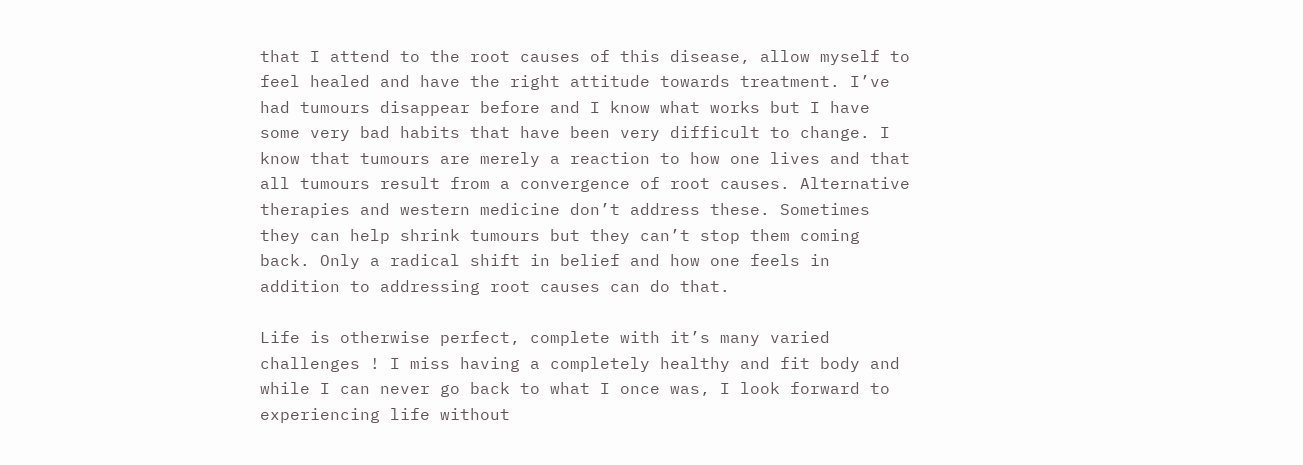that I attend to the root causes of this disease, allow myself to feel healed and have the right attitude towards treatment. I’ve had tumours disappear before and I know what works but I have some very bad habits that have been very difficult to change. I know that tumours are merely a reaction to how one lives and that all tumours result from a convergence of root causes. Alternative therapies and western medicine don’t address these. Sometimes they can help shrink tumours but they can’t stop them coming back. Only a radical shift in belief and how one feels in addition to addressing root causes can do that.

Life is otherwise perfect, complete with it’s many varied challenges ! I miss having a completely healthy and fit body and while I can never go back to what I once was, I look forward to experiencing life without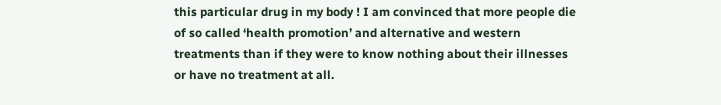this particular drug in my body ! I am convinced that more people die of so called ‘health promotion’ and alternative and western treatments than if they were to know nothing about their illnesses or have no treatment at all.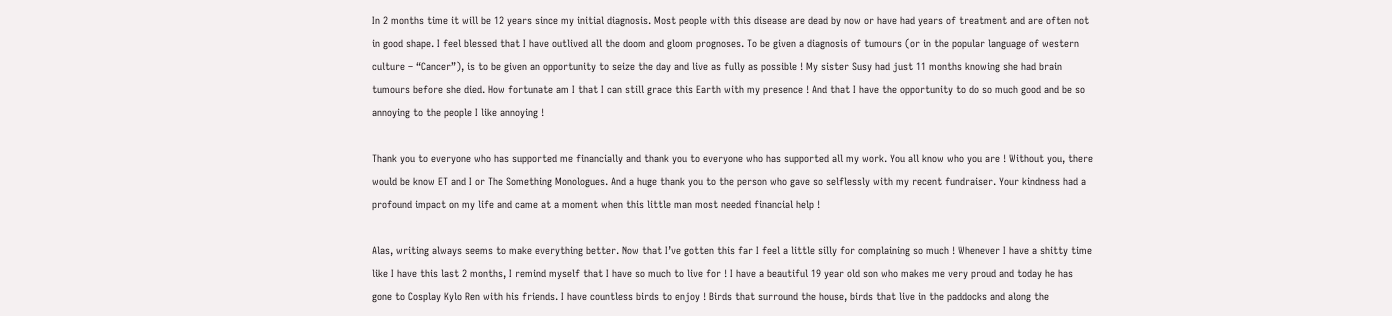In 2 months time it will be 12 years since my initial diagnosis. Most people with this disease are dead by now or have had years of treatment and are often not in good shape. I feel blessed that I have outlived all the doom and gloom prognoses. To be given a diagnosis of tumours (or in the popular language of western culture – “Cancer”), is to be given an opportunity to seize the day and live as fully as possible ! My sister Susy had just 11 months knowing she had brain tumours before she died. How fortunate am I that I can still grace this Earth with my presence ! And that I have the opportunity to do so much good and be so annoying to the people I like annoying !

Thank you to everyone who has supported me financially and thank you to everyone who has supported all my work. You all know who you are ! Without you, there would be know ET and I or The Something Monologues. And a huge thank you to the person who gave so selflessly with my recent fundraiser. Your kindness had a profound impact on my life and came at a moment when this little man most needed financial help !

Alas, writing always seems to make everything better. Now that I’ve gotten this far I feel a little silly for complaining so much ! Whenever I have a shitty time like I have this last 2 months, I remind myself that I have so much to live for ! I have a beautiful 19 year old son who makes me very proud and today he has gone to Cosplay Kylo Ren with his friends. I have countless birds to enjoy ! Birds that surround the house, birds that live in the paddocks and along the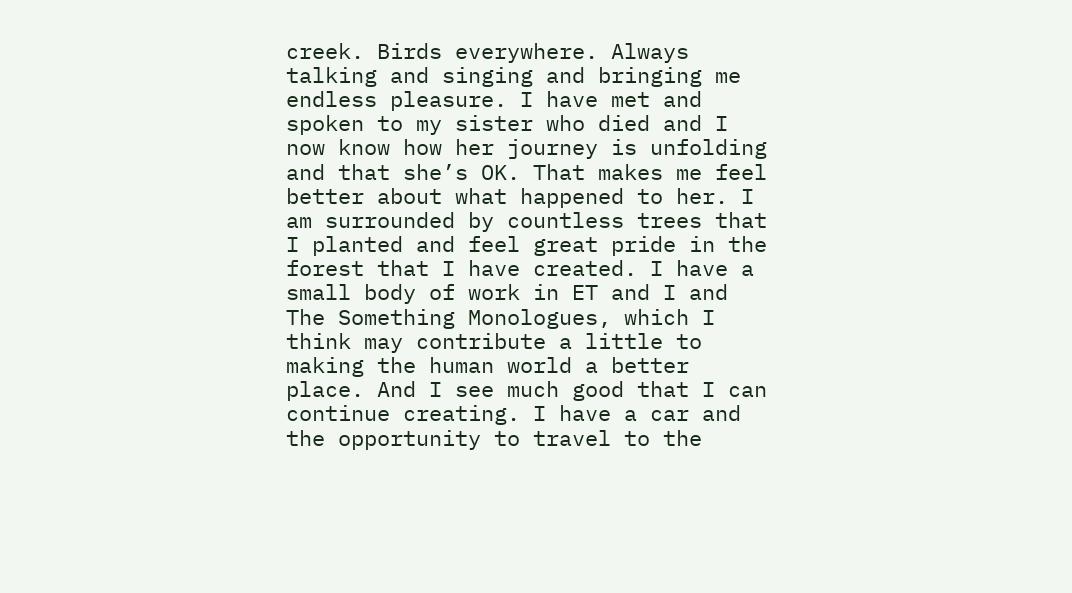creek. Birds everywhere. Always talking and singing and bringing me endless pleasure. I have met and spoken to my sister who died and I now know how her journey is unfolding and that she’s OK. That makes me feel better about what happened to her. I am surrounded by countless trees that I planted and feel great pride in the forest that I have created. I have a small body of work in ET and I and The Something Monologues, which I think may contribute a little to making the human world a better place. And I see much good that I can continue creating. I have a car and the opportunity to travel to the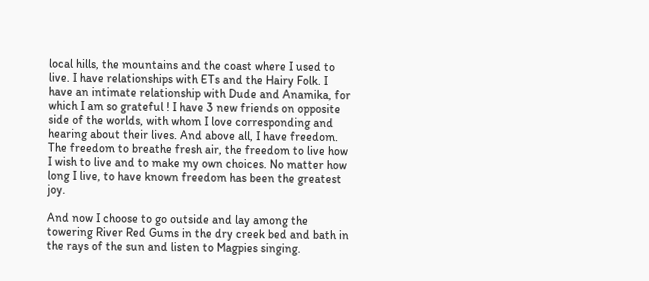local hills, the mountains and the coast where I used to live. I have relationships with ETs and the Hairy Folk. I have an intimate relationship with Dude and Anamika, for which I am so grateful ! I have 3 new friends on opposite side of the worlds, with whom I love corresponding and hearing about their lives. And above all, I have freedom. The freedom to breathe fresh air, the freedom to live how I wish to live and to make my own choices. No matter how long I live, to have known freedom has been the greatest joy.

And now I choose to go outside and lay among the towering River Red Gums in the dry creek bed and bath in the rays of the sun and listen to Magpies singing.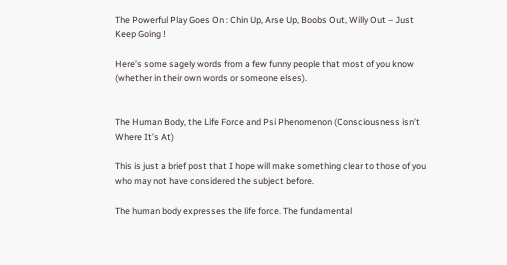The Powerful Play Goes On : Chin Up, Arse Up, Boobs Out, Willy Out – Just Keep Going !

Here’s some sagely words from a few funny people that most of you know (whether in their own words or someone elses).


The Human Body, the Life Force and Psi Phenomenon (Consciousness isn’t Where It’s At)

This is just a brief post that I hope will make something clear to those of you who may not have considered the subject before.

The human body expresses the life force. The fundamental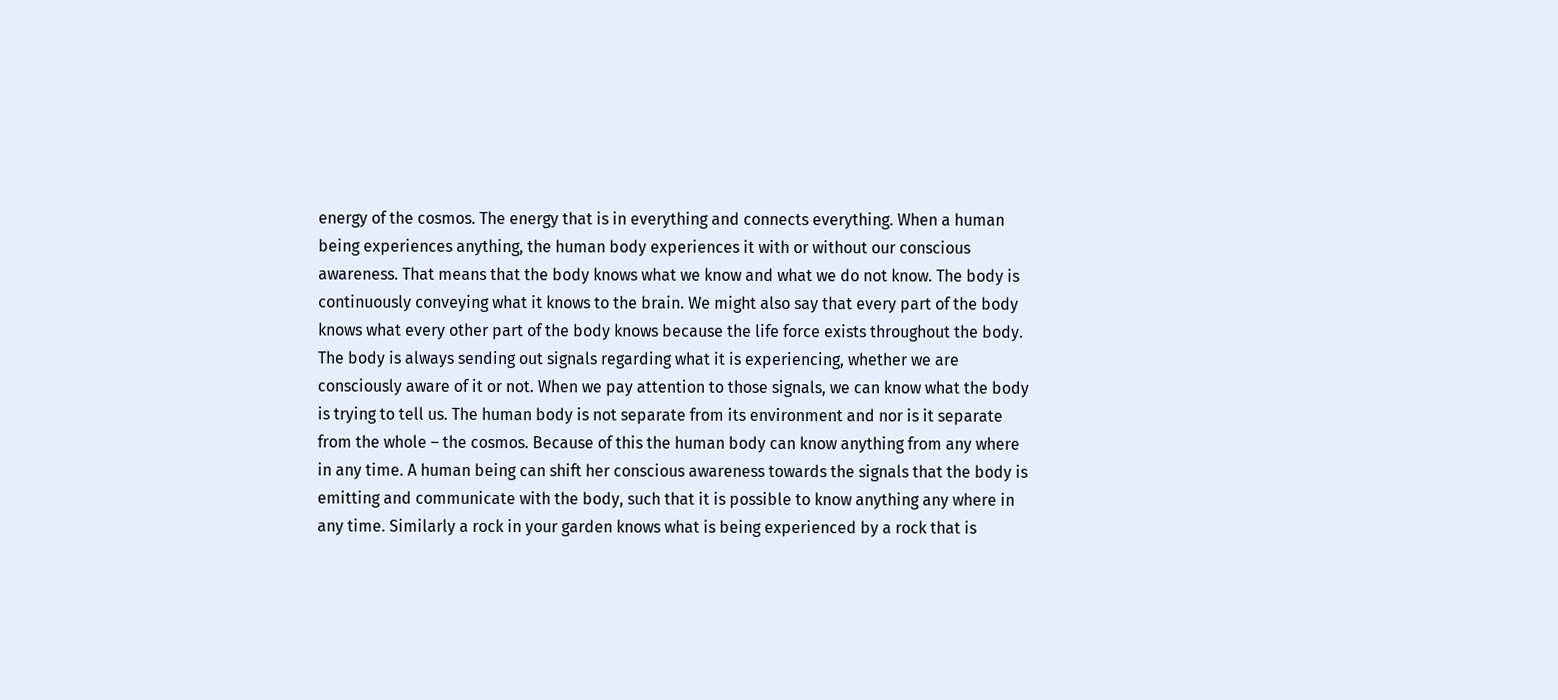energy of the cosmos. The energy that is in everything and connects everything. When a human being experiences anything, the human body experiences it with or without our conscious awareness. That means that the body knows what we know and what we do not know. The body is continuously conveying what it knows to the brain. We might also say that every part of the body knows what every other part of the body knows because the life force exists throughout the body. The body is always sending out signals regarding what it is experiencing, whether we are consciously aware of it or not. When we pay attention to those signals, we can know what the body is trying to tell us. The human body is not separate from its environment and nor is it separate from the whole – the cosmos. Because of this the human body can know anything from any where in any time. A human being can shift her conscious awareness towards the signals that the body is emitting and communicate with the body, such that it is possible to know anything any where in any time. Similarly a rock in your garden knows what is being experienced by a rock that is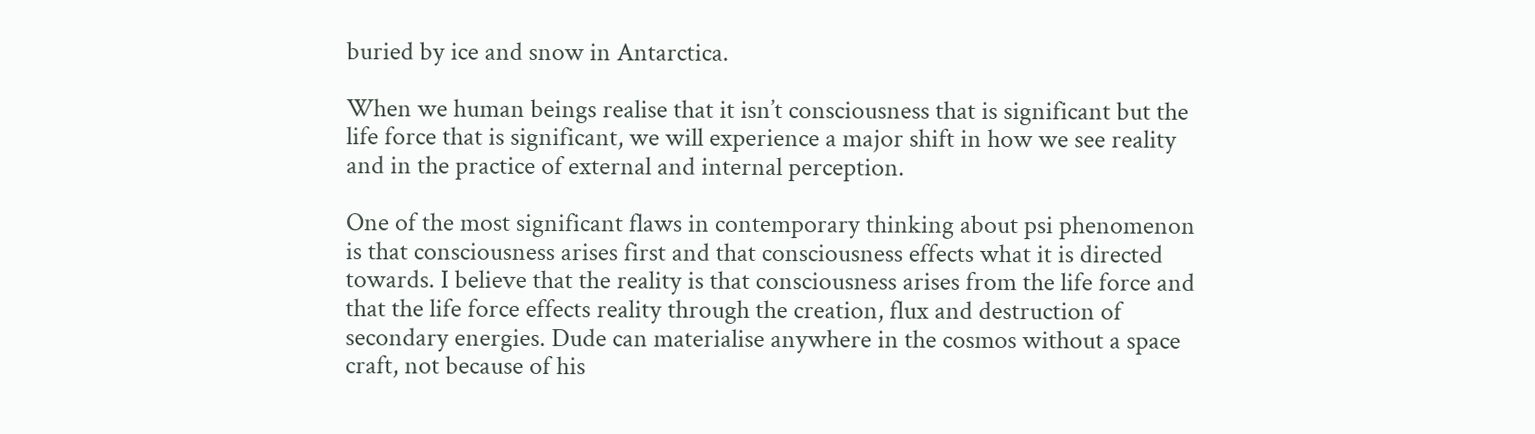buried by ice and snow in Antarctica.

When we human beings realise that it isn’t consciousness that is significant but the life force that is significant, we will experience a major shift in how we see reality and in the practice of external and internal perception.

One of the most significant flaws in contemporary thinking about psi phenomenon is that consciousness arises first and that consciousness effects what it is directed towards. I believe that the reality is that consciousness arises from the life force and that the life force effects reality through the creation, flux and destruction of secondary energies. Dude can materialise anywhere in the cosmos without a space craft, not because of his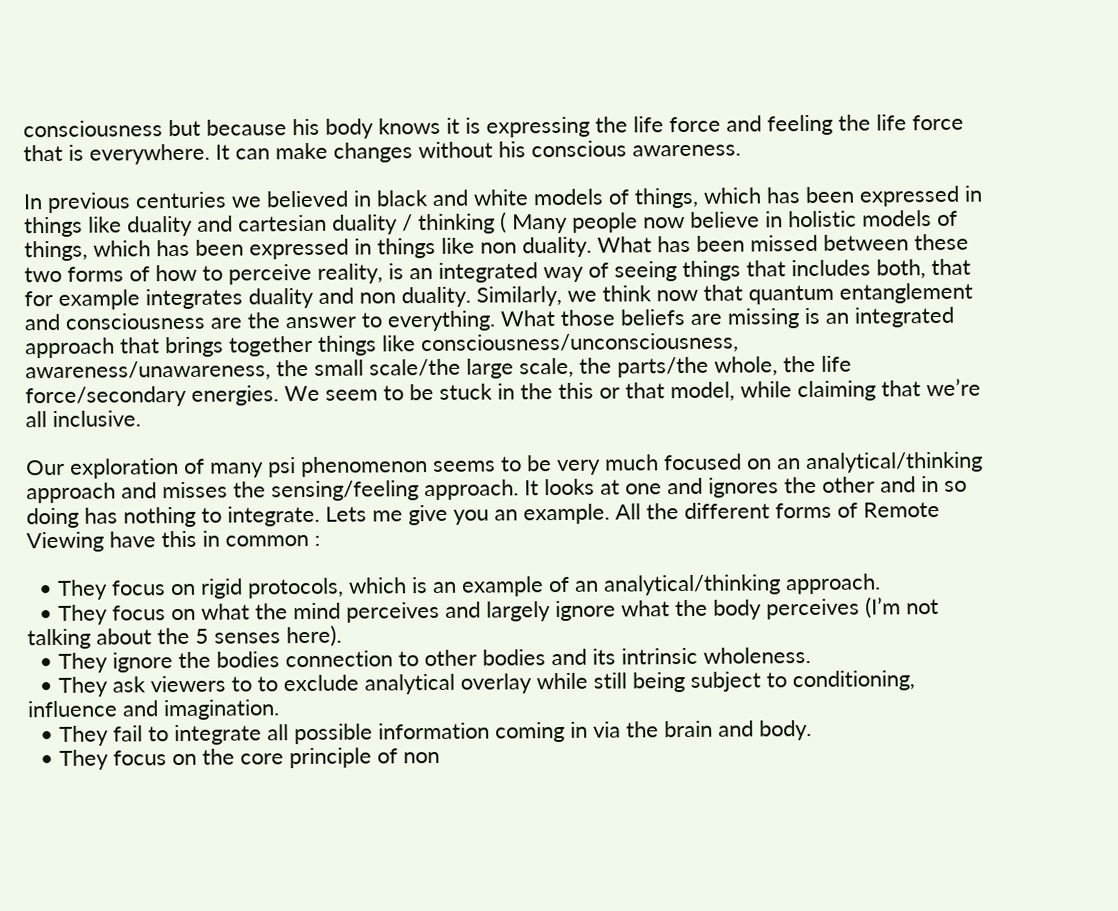consciousness but because his body knows it is expressing the life force and feeling the life force that is everywhere. It can make changes without his conscious awareness.

In previous centuries we believed in black and white models of things, which has been expressed in things like duality and cartesian duality / thinking ( Many people now believe in holistic models of things, which has been expressed in things like non duality. What has been missed between these two forms of how to perceive reality, is an integrated way of seeing things that includes both, that for example integrates duality and non duality. Similarly, we think now that quantum entanglement and consciousness are the answer to everything. What those beliefs are missing is an integrated approach that brings together things like consciousness/unconsciousness, awareness/unawareness, the small scale/the large scale, the parts/the whole, the life force/secondary energies. We seem to be stuck in the this or that model, while claiming that we’re all inclusive.

Our exploration of many psi phenomenon seems to be very much focused on an analytical/thinking approach and misses the sensing/feeling approach. It looks at one and ignores the other and in so doing has nothing to integrate. Lets me give you an example. All the different forms of Remote Viewing have this in common :

  • They focus on rigid protocols, which is an example of an analytical/thinking approach.
  • They focus on what the mind perceives and largely ignore what the body perceives (I’m not talking about the 5 senses here).
  • They ignore the bodies connection to other bodies and its intrinsic wholeness.
  • They ask viewers to to exclude analytical overlay while still being subject to conditioning, influence and imagination.
  • They fail to integrate all possible information coming in via the brain and body.
  • They focus on the core principle of non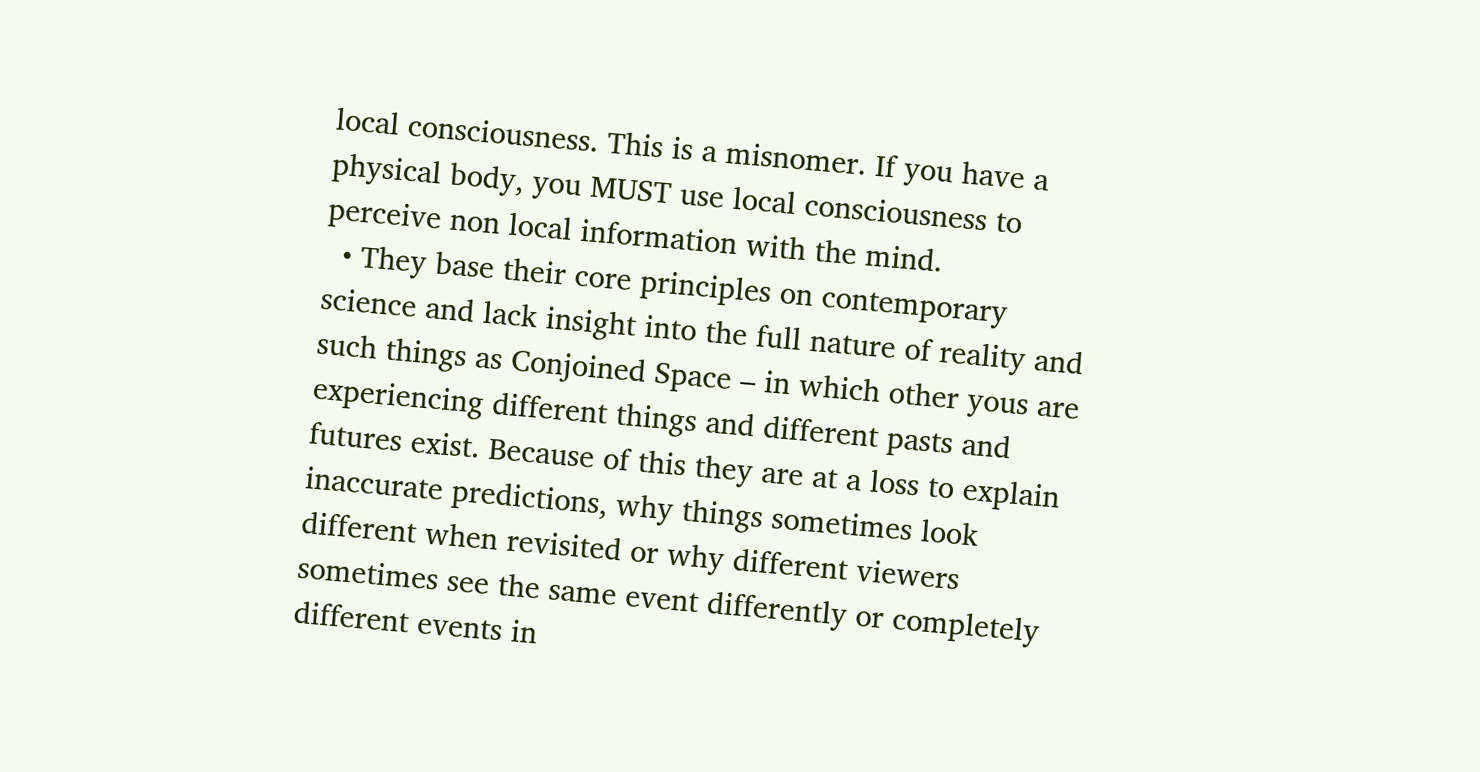local consciousness. This is a misnomer. If you have a physical body, you MUST use local consciousness to perceive non local information with the mind.
  • They base their core principles on contemporary science and lack insight into the full nature of reality and such things as Conjoined Space – in which other yous are experiencing different things and different pasts and futures exist. Because of this they are at a loss to explain inaccurate predictions, why things sometimes look different when revisited or why different viewers sometimes see the same event differently or completely different events in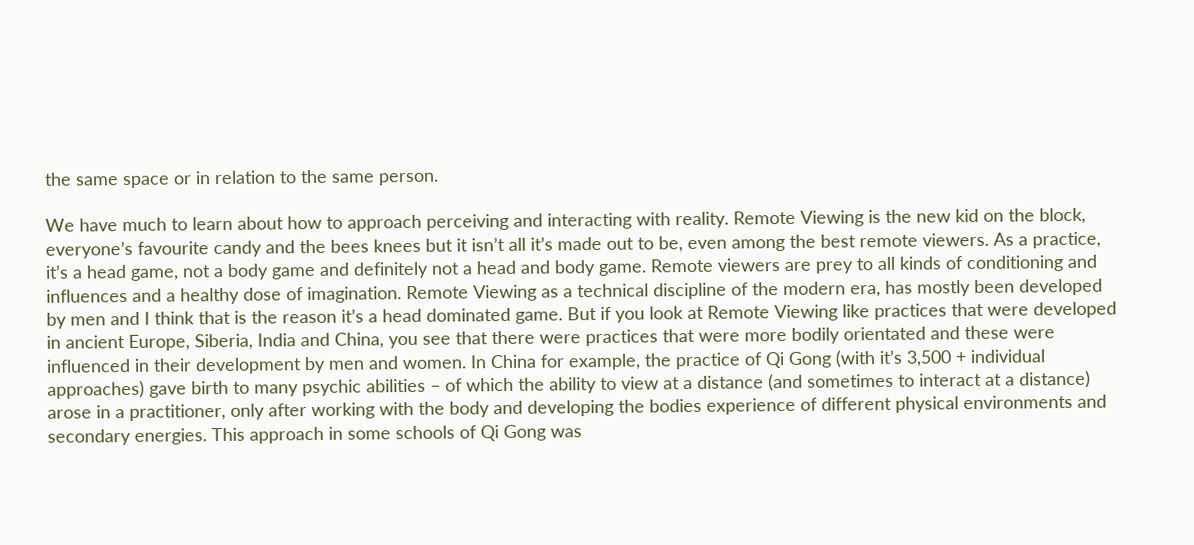the same space or in relation to the same person.

We have much to learn about how to approach perceiving and interacting with reality. Remote Viewing is the new kid on the block, everyone’s favourite candy and the bees knees but it isn’t all it’s made out to be, even among the best remote viewers. As a practice, it’s a head game, not a body game and definitely not a head and body game. Remote viewers are prey to all kinds of conditioning and influences and a healthy dose of imagination. Remote Viewing as a technical discipline of the modern era, has mostly been developed by men and I think that is the reason it’s a head dominated game. But if you look at Remote Viewing like practices that were developed in ancient Europe, Siberia, India and China, you see that there were practices that were more bodily orientated and these were influenced in their development by men and women. In China for example, the practice of Qi Gong (with it’s 3,500 + individual approaches) gave birth to many psychic abilities – of which the ability to view at a distance (and sometimes to interact at a distance) arose in a practitioner, only after working with the body and developing the bodies experience of different physical environments and secondary energies. This approach in some schools of Qi Gong was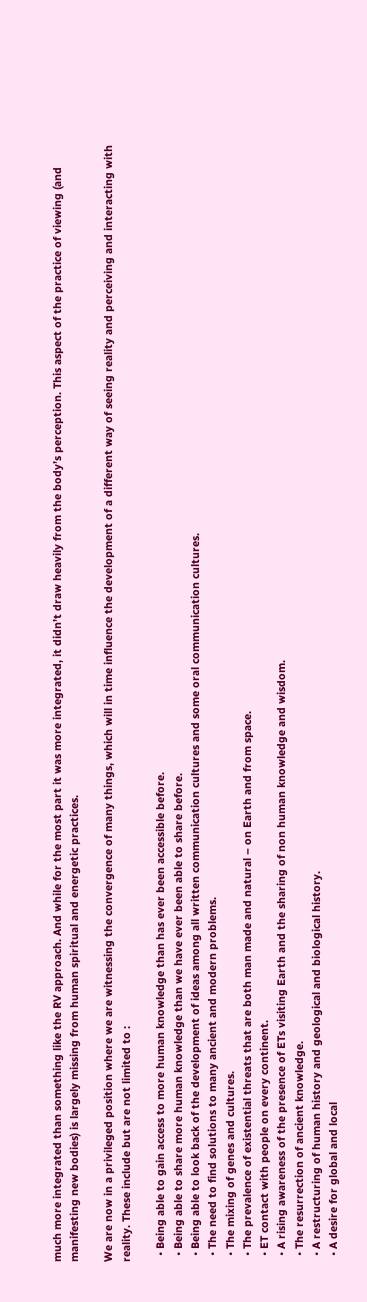much more integrated than something like the RV approach. And while for the most part it was more integrated, it didn’t draw heavily from the body’s perception. This aspect of the practice of viewing (and manifesting new bodies) is largely missing from human spiritual and energetic practices.

We are now in a privileged position where we are witnessing the convergence of many things, which will in time influence the development of a different way of seeing reality and perceiving and interacting with reality. These include but are not limited to :

  • Being able to gain access to more human knowledge than has ever been accessible before.
  • Being able to share more human knowledge than we have ever been able to share before.
  • Being able to look back of the development of ideas among all written communication cultures and some oral communication cultures.
  • The need to find solutions to many ancient and modern problems.
  • The mixing of genes and cultures.
  • The prevalence of existential threats that are both man made and natural – on Earth and from space.
  • ET contact with people on every continent.
  • A rising awareness of the presence of ETs visiting Earth and the sharing of non human knowledge and wisdom.
  • The resurrection of ancient knowledge.
  • A restructuring of human history and geological and biological history.
  • A desire for global and local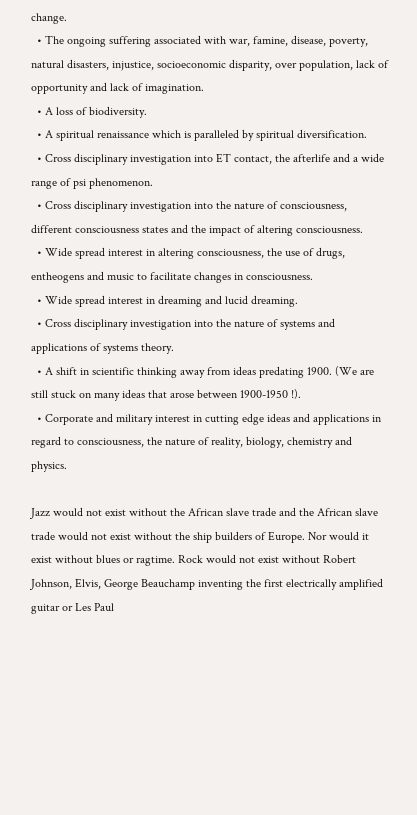change.
  • The ongoing suffering associated with war, famine, disease, poverty, natural disasters, injustice, socioeconomic disparity, over population, lack of opportunity and lack of imagination.
  • A loss of biodiversity.
  • A spiritual renaissance which is paralleled by spiritual diversification.
  • Cross disciplinary investigation into ET contact, the afterlife and a wide range of psi phenomenon.
  • Cross disciplinary investigation into the nature of consciousness, different consciousness states and the impact of altering consciousness.
  • Wide spread interest in altering consciousness, the use of drugs, entheogens and music to facilitate changes in consciousness.
  • Wide spread interest in dreaming and lucid dreaming.
  • Cross disciplinary investigation into the nature of systems and applications of systems theory.
  • A shift in scientific thinking away from ideas predating 1900. (We are still stuck on many ideas that arose between 1900-1950 !).
  • Corporate and military interest in cutting edge ideas and applications in regard to consciousness, the nature of reality, biology, chemistry and physics.

Jazz would not exist without the African slave trade and the African slave trade would not exist without the ship builders of Europe. Nor would it exist without blues or ragtime. Rock would not exist without Robert Johnson, Elvis, George Beauchamp inventing the first electrically amplified guitar or Les Paul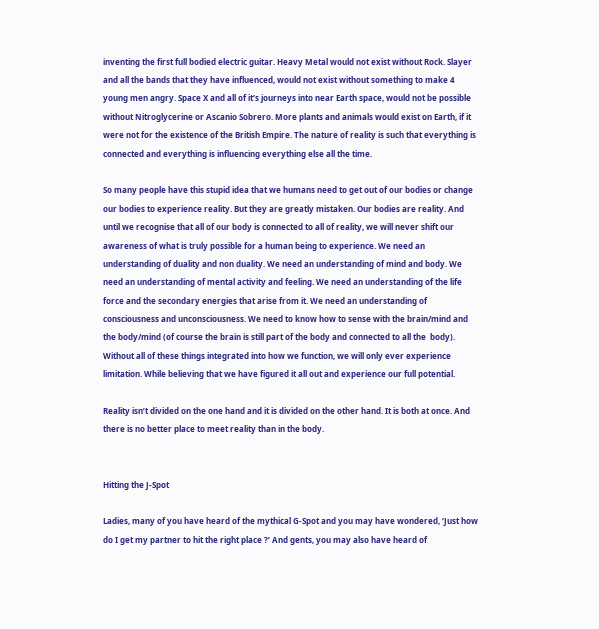inventing the first full bodied electric guitar. Heavy Metal would not exist without Rock. Slayer and all the bands that they have influenced, would not exist without something to make 4 young men angry. Space X and all of it’s journeys into near Earth space, would not be possible without Nitroglycerine or Ascanio Sobrero. More plants and animals would exist on Earth, if it were not for the existence of the British Empire. The nature of reality is such that everything is connected and everything is influencing everything else all the time.

So many people have this stupid idea that we humans need to get out of our bodies or change our bodies to experience reality. But they are greatly mistaken. Our bodies are reality. And until we recognise that all of our body is connected to all of reality, we will never shift our awareness of what is truly possible for a human being to experience. We need an understanding of duality and non duality. We need an understanding of mind and body. We need an understanding of mental activity and feeling. We need an understanding of the life force and the secondary energies that arise from it. We need an understanding of consciousness and unconsciousness. We need to know how to sense with the brain/mind and the body/mind (of course the brain is still part of the body and connected to all the  body). Without all of these things integrated into how we function, we will only ever experience limitation. While believing that we have figured it all out and experience our full potential.

Reality isn’t divided on the one hand and it is divided on the other hand. It is both at once. And there is no better place to meet reality than in the body.


Hitting the J-Spot

Ladies, many of you have heard of the mythical G-Spot and you may have wondered, ‘Just how do I get my partner to hit the right place ?’ And gents, you may also have heard of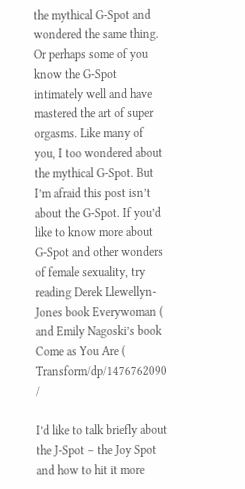the mythical G-Spot and wondered the same thing. Or perhaps some of you know the G-Spot intimately well and have mastered the art of super orgasms. Like many of you, I too wondered about the mythical G-Spot. But I’m afraid this post isn’t about the G-Spot. If you’d like to know more about G-Spot and other wonders of female sexuality, try reading Derek Llewellyn-Jones book Everywoman ( and Emily Nagoski’s book Come as You Are ( Transform/dp/1476762090  /

I’d like to talk briefly about the J-Spot – the Joy Spot and how to hit it more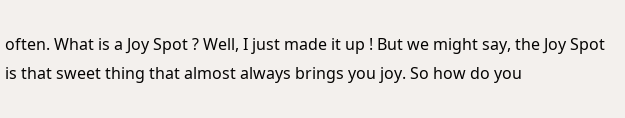often. What is a Joy Spot ? Well, I just made it up ! But we might say, the Joy Spot is that sweet thing that almost always brings you joy. So how do you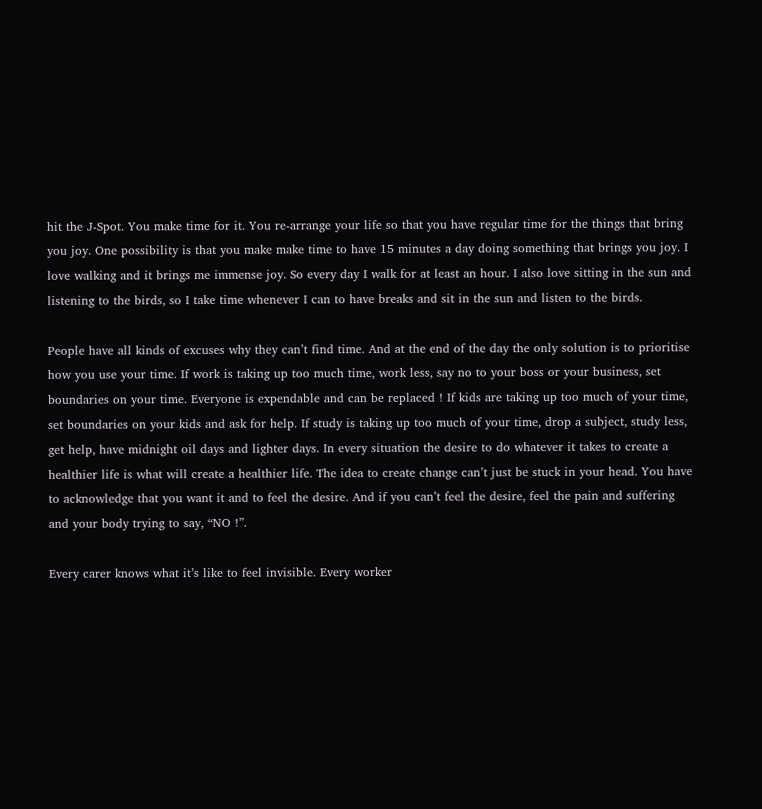hit the J-Spot. You make time for it. You re-arrange your life so that you have regular time for the things that bring you joy. One possibility is that you make make time to have 15 minutes a day doing something that brings you joy. I love walking and it brings me immense joy. So every day I walk for at least an hour. I also love sitting in the sun and listening to the birds, so I take time whenever I can to have breaks and sit in the sun and listen to the birds.

People have all kinds of excuses why they can’t find time. And at the end of the day the only solution is to prioritise how you use your time. If work is taking up too much time, work less, say no to your boss or your business, set boundaries on your time. Everyone is expendable and can be replaced ! If kids are taking up too much of your time, set boundaries on your kids and ask for help. If study is taking up too much of your time, drop a subject, study less, get help, have midnight oil days and lighter days. In every situation the desire to do whatever it takes to create a healthier life is what will create a healthier life. The idea to create change can’t just be stuck in your head. You have to acknowledge that you want it and to feel the desire. And if you can’t feel the desire, feel the pain and suffering and your body trying to say, “NO !”.

Every carer knows what it’s like to feel invisible. Every worker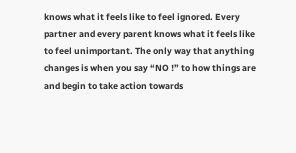knows what it feels like to feel ignored. Every partner and every parent knows what it feels like to feel unimportant. The only way that anything changes is when you say “NO !” to how things are and begin to take action towards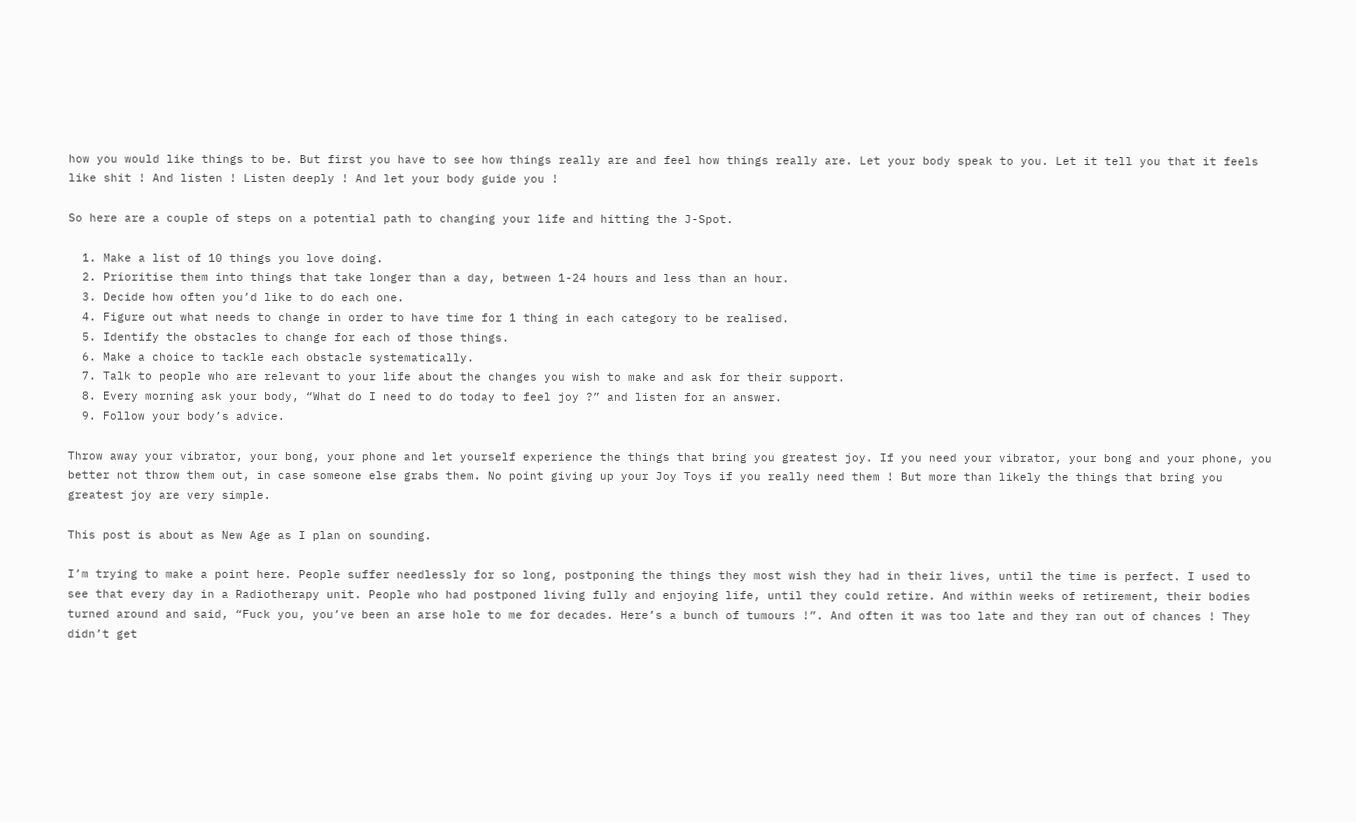how you would like things to be. But first you have to see how things really are and feel how things really are. Let your body speak to you. Let it tell you that it feels like shit ! And listen ! Listen deeply ! And let your body guide you !

So here are a couple of steps on a potential path to changing your life and hitting the J-Spot.

  1. Make a list of 10 things you love doing.
  2. Prioritise them into things that take longer than a day, between 1-24 hours and less than an hour.
  3. Decide how often you’d like to do each one.
  4. Figure out what needs to change in order to have time for 1 thing in each category to be realised.
  5. Identify the obstacles to change for each of those things.
  6. Make a choice to tackle each obstacle systematically.
  7. Talk to people who are relevant to your life about the changes you wish to make and ask for their support.
  8. Every morning ask your body, “What do I need to do today to feel joy ?” and listen for an answer.
  9. Follow your body’s advice.

Throw away your vibrator, your bong, your phone and let yourself experience the things that bring you greatest joy. If you need your vibrator, your bong and your phone, you better not throw them out, in case someone else grabs them. No point giving up your Joy Toys if you really need them ! But more than likely the things that bring you greatest joy are very simple.

This post is about as New Age as I plan on sounding.

I’m trying to make a point here. People suffer needlessly for so long, postponing the things they most wish they had in their lives, until the time is perfect. I used to see that every day in a Radiotherapy unit. People who had postponed living fully and enjoying life, until they could retire. And within weeks of retirement, their bodies turned around and said, “Fuck you, you’ve been an arse hole to me for decades. Here’s a bunch of tumours !”. And often it was too late and they ran out of chances ! They didn’t get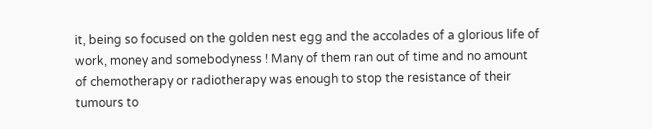it, being so focused on the golden nest egg and the accolades of a glorious life of work, money and somebodyness ! Many of them ran out of time and no amount of chemotherapy or radiotherapy was enough to stop the resistance of their tumours to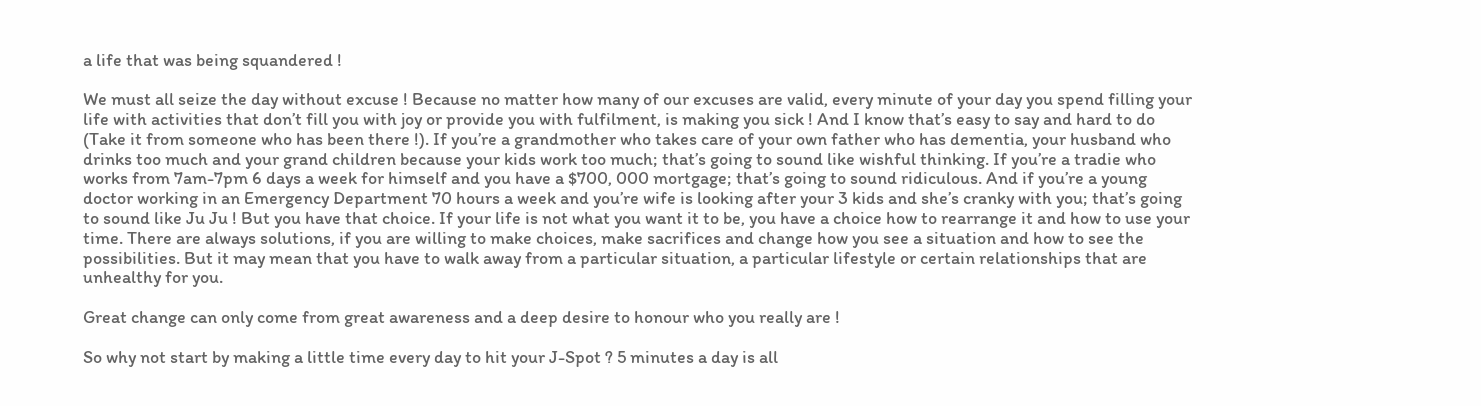a life that was being squandered !

We must all seize the day without excuse ! Because no matter how many of our excuses are valid, every minute of your day you spend filling your life with activities that don’t fill you with joy or provide you with fulfilment, is making you sick ! And I know that’s easy to say and hard to do (Take it from someone who has been there !). If you’re a grandmother who takes care of your own father who has dementia, your husband who drinks too much and your grand children because your kids work too much; that’s going to sound like wishful thinking. If you’re a tradie who works from 7am-7pm 6 days a week for himself and you have a $700, 000 mortgage; that’s going to sound ridiculous. And if you’re a young doctor working in an Emergency Department 70 hours a week and you’re wife is looking after your 3 kids and she’s cranky with you; that’s going to sound like Ju Ju ! But you have that choice. If your life is not what you want it to be, you have a choice how to rearrange it and how to use your time. There are always solutions, if you are willing to make choices, make sacrifices and change how you see a situation and how to see the possibilities. But it may mean that you have to walk away from a particular situation, a particular lifestyle or certain relationships that are unhealthy for you.

Great change can only come from great awareness and a deep desire to honour who you really are !

So why not start by making a little time every day to hit your J-Spot ? 5 minutes a day is all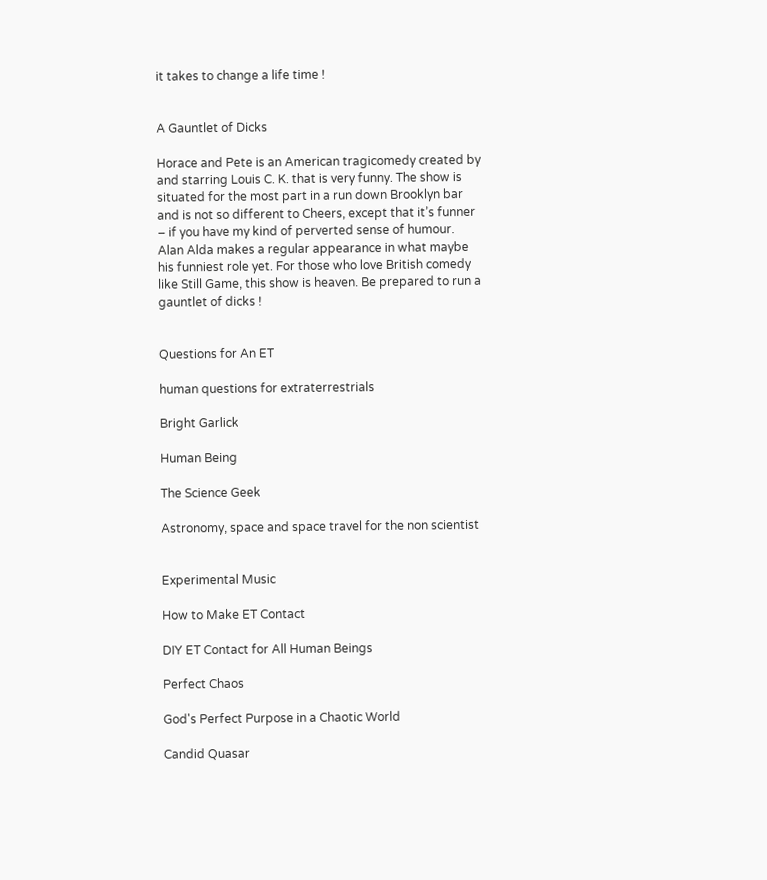it takes to change a life time !


A Gauntlet of Dicks

Horace and Pete is an American tragicomedy created by and starring Louis C. K. that is very funny. The show is situated for the most part in a run down Brooklyn bar and is not so different to Cheers, except that it’s funner – if you have my kind of perverted sense of humour. Alan Alda makes a regular appearance in what maybe his funniest role yet. For those who love British comedy like Still Game, this show is heaven. Be prepared to run a gauntlet of dicks !


Questions for An ET

human questions for extraterrestrials

Bright Garlick

Human Being

The Science Geek

Astronomy, space and space travel for the non scientist


Experimental Music

How to Make ET Contact

DIY ET Contact for All Human Beings

Perfect Chaos

God's Perfect Purpose in a Chaotic World

Candid Quasar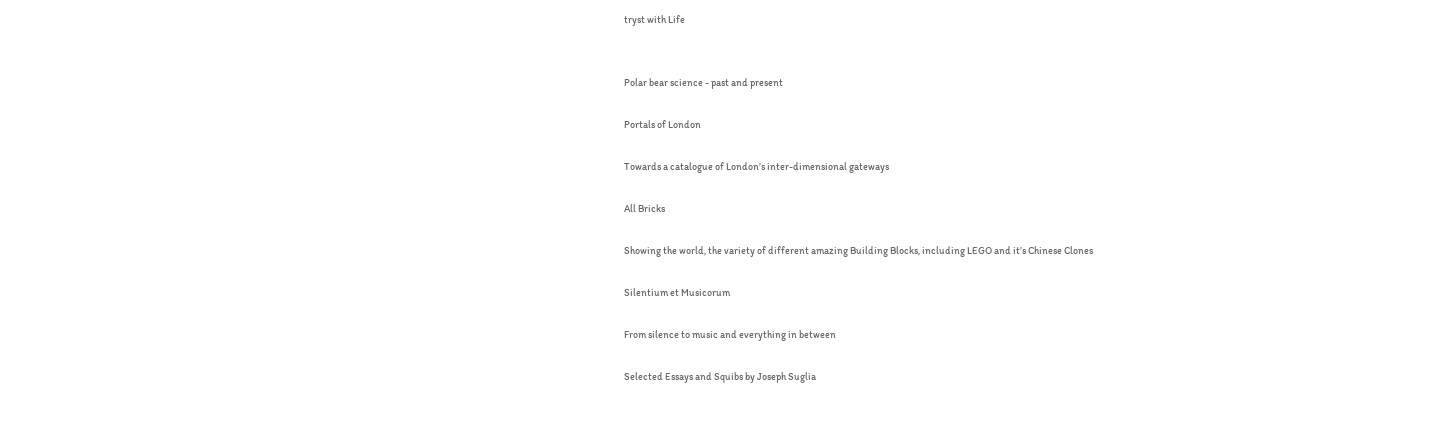tryst with Life


Polar bear science - past and present

Portals of London

Towards a catalogue of London’s inter-dimensional gateways

All Bricks

Showing the world, the variety of different amazing Building Blocks, including LEGO and it’s Chinese Clones

Silentium et Musicorum

From silence to music and everything in between

Selected Essays and Squibs by Joseph Suglia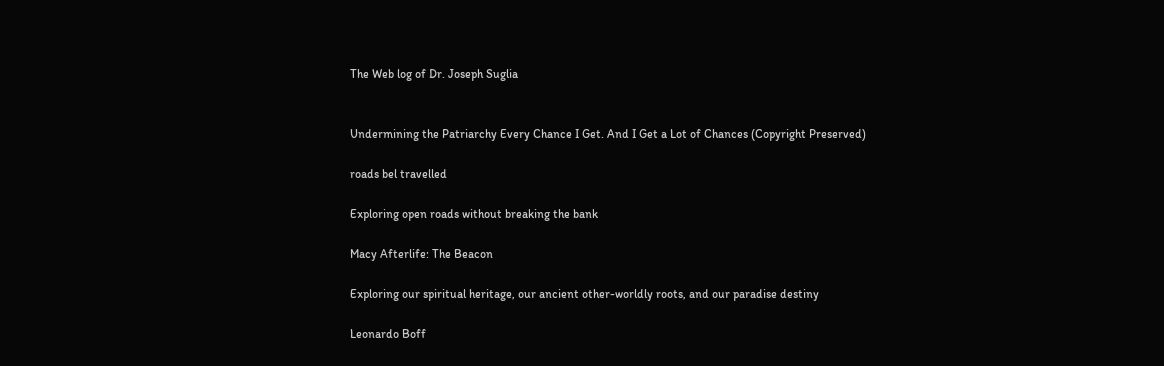The Web log of Dr. Joseph Suglia


Undermining the Patriarchy Every Chance I Get. And I Get a Lot of Chances (Copyright Preserved)

roads bel travelled

Exploring open roads without breaking the bank

Macy Afterlife: The Beacon

Exploring our spiritual heritage, our ancient other-worldly roots, and our paradise destiny

Leonardo Boff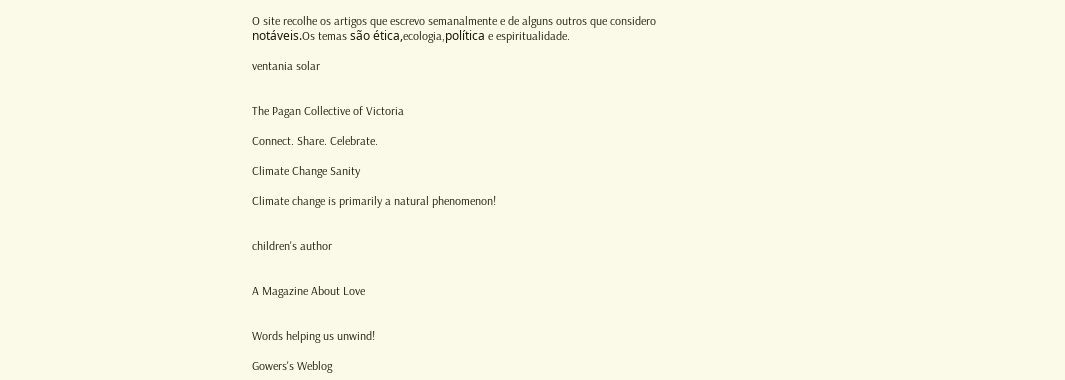O site recolhe os artigos que escrevo semanalmente e de alguns outros que considero notáveis.Os temas são ética,ecologia,política e espiritualidade.

ventania solar


The Pagan Collective of Victoria

Connect. Share. Celebrate.

Climate Change Sanity

Climate change is primarily a natural phenomenon!


children's author


A Magazine About Love


Words helping us unwind!

Gowers's Weblog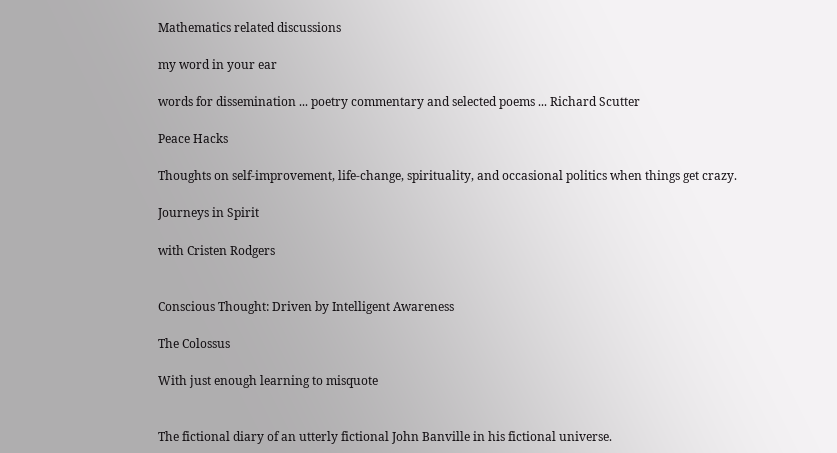Mathematics related discussions

my word in your ear

words for dissemination ... poetry commentary and selected poems ... Richard Scutter

Peace Hacks

Thoughts on self-improvement, life-change, spirituality, and occasional politics when things get crazy.

Journeys in Spirit

with Cristen Rodgers


Conscious Thought: Driven by Intelligent Awareness

The Colossus

With just enough learning to misquote


The fictional diary of an utterly fictional John Banville in his fictional universe.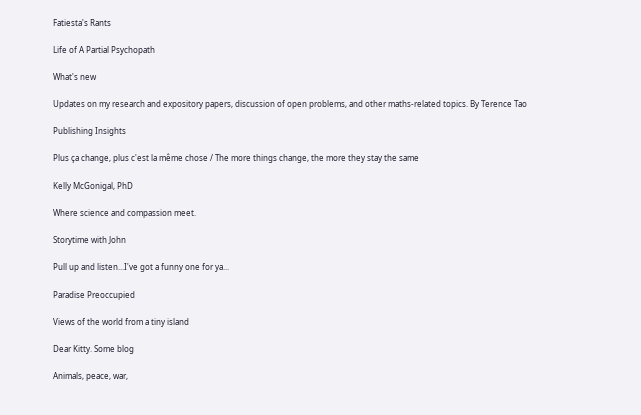Fatiesta's Rants

Life of A Partial Psychopath

What's new

Updates on my research and expository papers, discussion of open problems, and other maths-related topics. By Terence Tao

Publishing Insights

Plus ça change, plus c'est la même chose / The more things change, the more they stay the same

Kelly McGonigal, PhD

Where science and compassion meet.

Storytime with John

Pull up and listen...I've got a funny one for ya...

Paradise Preoccupied

Views of the world from a tiny island

Dear Kitty. Some blog

Animals, peace, war,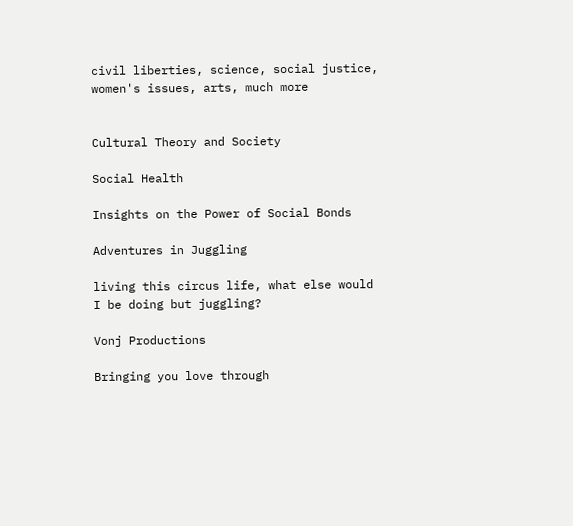civil liberties, science, social justice, women's issues, arts, much more


Cultural Theory and Society

Social Health

Insights on the Power of Social Bonds

Adventures in Juggling

living this circus life, what else would I be doing but juggling?

Vonj Productions

Bringing you love through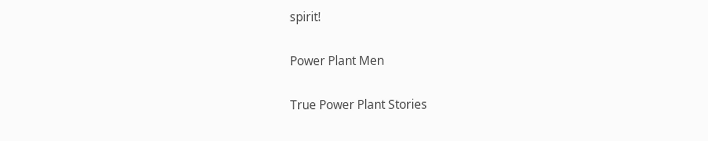spirit!

Power Plant Men

True Power Plant Stories